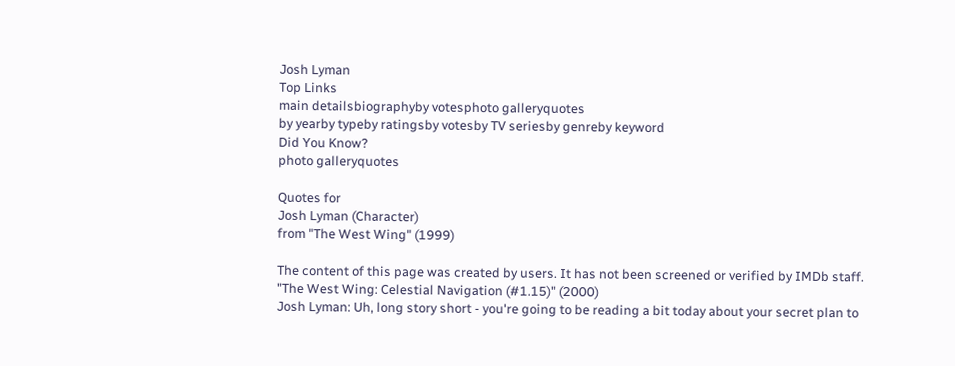Josh Lyman
Top Links
main detailsbiographyby votesphoto galleryquotes
by yearby typeby ratingsby votesby TV seriesby genreby keyword
Did You Know?
photo galleryquotes

Quotes for
Josh Lyman (Character)
from "The West Wing" (1999)

The content of this page was created by users. It has not been screened or verified by IMDb staff.
"The West Wing: Celestial Navigation (#1.15)" (2000)
Josh Lyman: Uh, long story short - you're going to be reading a bit today about your secret plan to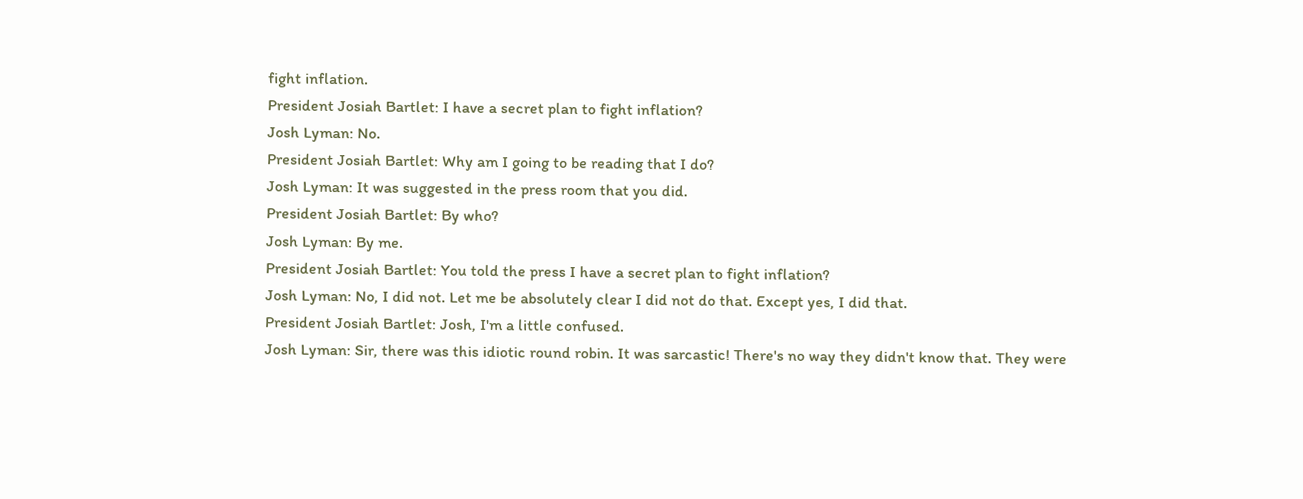fight inflation.
President Josiah Bartlet: I have a secret plan to fight inflation?
Josh Lyman: No.
President Josiah Bartlet: Why am I going to be reading that I do?
Josh Lyman: It was suggested in the press room that you did.
President Josiah Bartlet: By who?
Josh Lyman: By me.
President Josiah Bartlet: You told the press I have a secret plan to fight inflation?
Josh Lyman: No, I did not. Let me be absolutely clear I did not do that. Except yes, I did that.
President Josiah Bartlet: Josh, I'm a little confused.
Josh Lyman: Sir, there was this idiotic round robin. It was sarcastic! There's no way they didn't know that. They were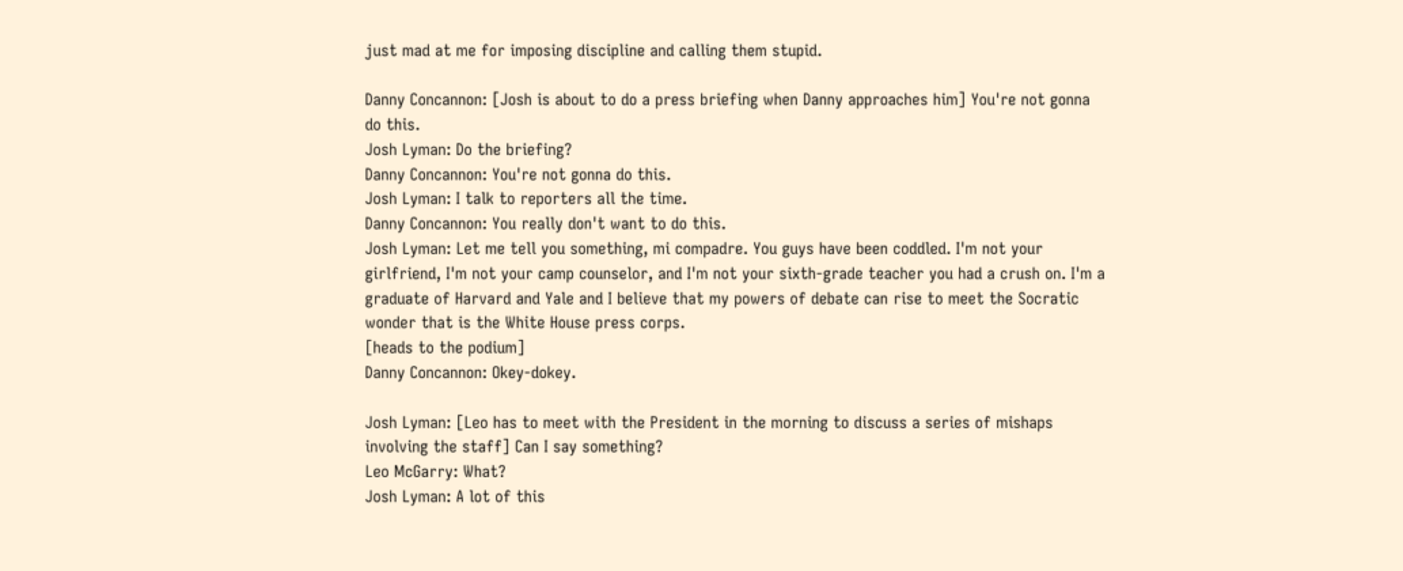just mad at me for imposing discipline and calling them stupid.

Danny Concannon: [Josh is about to do a press briefing when Danny approaches him] You're not gonna do this.
Josh Lyman: Do the briefing?
Danny Concannon: You're not gonna do this.
Josh Lyman: I talk to reporters all the time.
Danny Concannon: You really don't want to do this.
Josh Lyman: Let me tell you something, mi compadre. You guys have been coddled. I'm not your girlfriend, I'm not your camp counselor, and I'm not your sixth-grade teacher you had a crush on. I'm a graduate of Harvard and Yale and I believe that my powers of debate can rise to meet the Socratic wonder that is the White House press corps.
[heads to the podium]
Danny Concannon: Okey-dokey.

Josh Lyman: [Leo has to meet with the President in the morning to discuss a series of mishaps involving the staff] Can I say something?
Leo McGarry: What?
Josh Lyman: A lot of this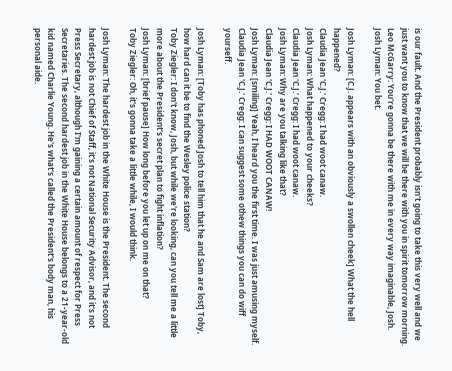is our fault. And the President probably isn't going to take this very well and we just want you to know that we will be there with you in spirit tomorrow morning.
Leo McGarry: You're gonna be there with me in every way imaginable, Josh.
Josh Lyman: You bet.

Josh Lyman: [C.J. appears with an obviously a swollen cheek] What the hell happened?
Claudia Jean 'C.J.' Cregg: I had woot canaw.
Josh Lyman: What happened to your cheeks?
Claudia Jean 'C.J.' Cregg: I had woot canaw.
Josh Lyman: Why are you talking like that?
Claudia Jean 'C.J.' Cregg: I HAD WOOT CANAW!
Josh Lyman: [smiling] Yeah, I heard you the first time. I was just amusing myself.
Claudia Jean 'C.J.' Cregg: I can suggest some othew things you can do wiff yourseff.

Josh Lyman: [Toby has phoned Josh to tell him that he and Sam are lost] Toby, how hard can it be to find the Wesley police station?
Toby Ziegler: I don't know, Josh, but while we're looking, can you tell me a little more about the President's secret plan to fight inflation?
Josh Lyman: [brief pause] How long before you let up on me on that?
Toby Ziegler: Oh, it's gonna take a little while, I would think.

Josh Lyman: The hardest job in the White House is the President. The second hardest job is not Chief of Staff, it's not National Security Advisor, and it's not Press Secretary, although I'm gaining a certain amount of respect for Press Secretaries. The second hardest job in the White House belongs to a 21-year-old kid named Charlie Young. He's what's called the President's body man, his personal aide.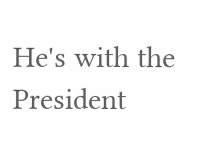He's with the President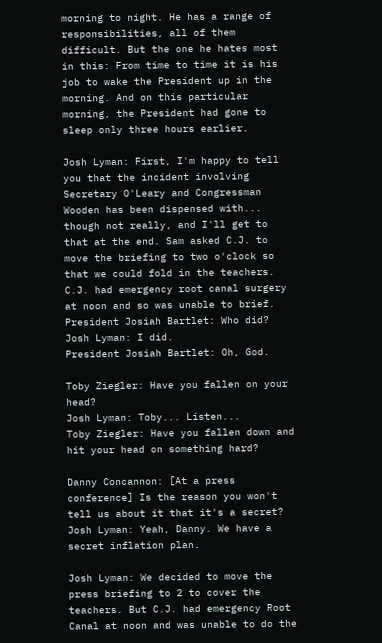morning to night. He has a range of responsibilities, all of them difficult. But the one he hates most in this: From time to time it is his job to wake the President up in the morning. And on this particular morning, the President had gone to sleep only three hours earlier.

Josh Lyman: First, I'm happy to tell you that the incident involving Secretary O'Leary and Congressman Wooden has been dispensed with... though not really, and I'll get to that at the end. Sam asked C.J. to move the briefing to two o'clock so that we could fold in the teachers. C.J. had emergency root canal surgery at noon and so was unable to brief.
President Josiah Bartlet: Who did?
Josh Lyman: I did.
President Josiah Bartlet: Oh, God.

Toby Ziegler: Have you fallen on your head?
Josh Lyman: Toby... Listen...
Toby Ziegler: Have you fallen down and hit your head on something hard?

Danny Concannon: [At a press conference] Is the reason you won't tell us about it that it's a secret?
Josh Lyman: Yeah, Danny. We have a secret inflation plan.

Josh Lyman: We decided to move the press briefing to 2 to cover the teachers. But C.J. had emergency Root Canal at noon and was unable to do the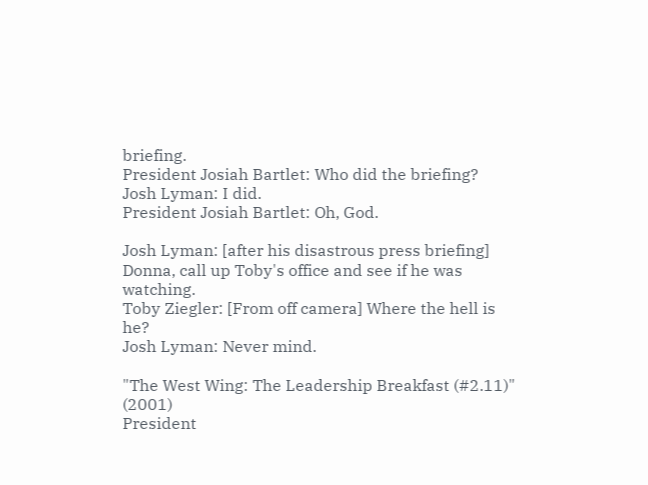briefing.
President Josiah Bartlet: Who did the briefing?
Josh Lyman: I did.
President Josiah Bartlet: Oh, God.

Josh Lyman: [after his disastrous press briefing] Donna, call up Toby's office and see if he was watching.
Toby Ziegler: [From off camera] Where the hell is he?
Josh Lyman: Never mind.

"The West Wing: The Leadership Breakfast (#2.11)" (2001)
President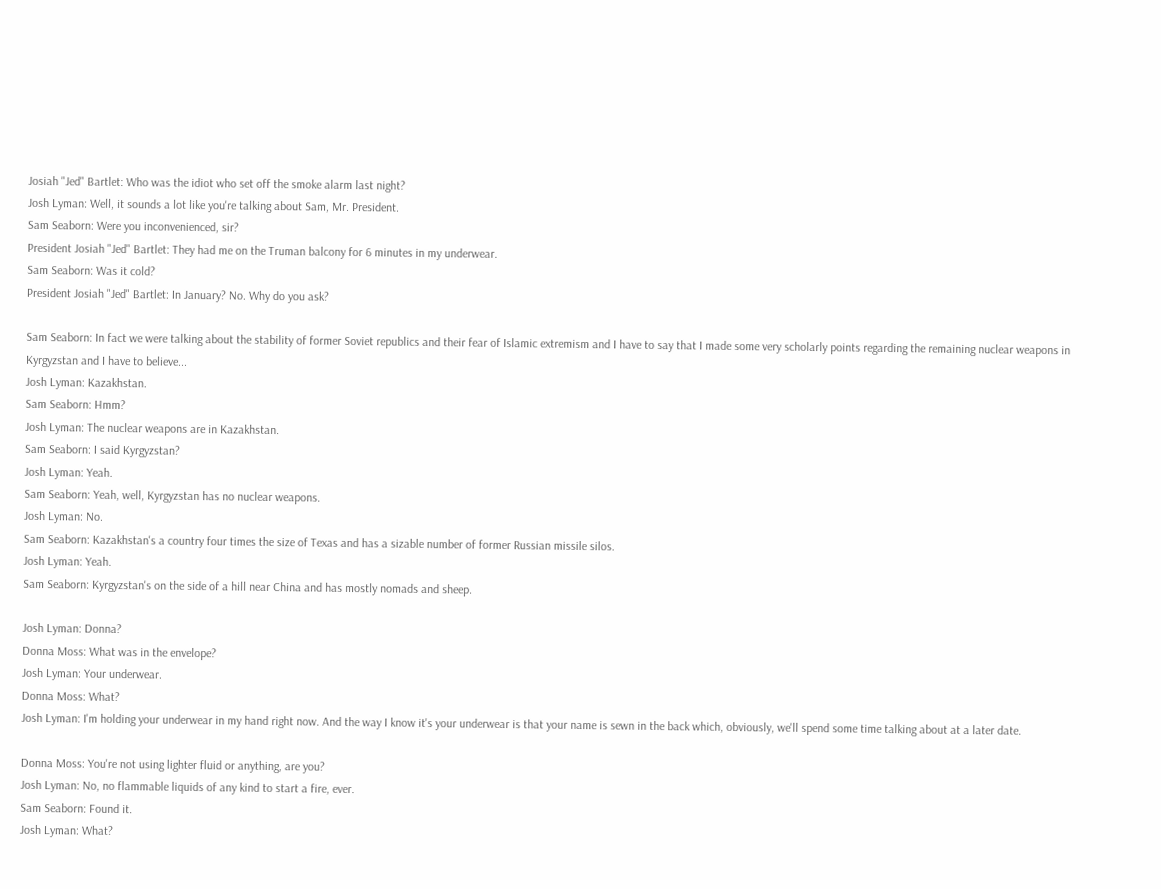Josiah "Jed" Bartlet: Who was the idiot who set off the smoke alarm last night?
Josh Lyman: Well, it sounds a lot like you're talking about Sam, Mr. President.
Sam Seaborn: Were you inconvenienced, sir?
President Josiah "Jed" Bartlet: They had me on the Truman balcony for 6 minutes in my underwear.
Sam Seaborn: Was it cold?
President Josiah "Jed" Bartlet: In January? No. Why do you ask?

Sam Seaborn: In fact we were talking about the stability of former Soviet republics and their fear of Islamic extremism and I have to say that I made some very scholarly points regarding the remaining nuclear weapons in Kyrgyzstan and I have to believe...
Josh Lyman: Kazakhstan.
Sam Seaborn: Hmm?
Josh Lyman: The nuclear weapons are in Kazakhstan.
Sam Seaborn: I said Kyrgyzstan?
Josh Lyman: Yeah.
Sam Seaborn: Yeah, well, Kyrgyzstan has no nuclear weapons.
Josh Lyman: No.
Sam Seaborn: Kazakhstan's a country four times the size of Texas and has a sizable number of former Russian missile silos.
Josh Lyman: Yeah.
Sam Seaborn: Kyrgyzstan's on the side of a hill near China and has mostly nomads and sheep.

Josh Lyman: Donna?
Donna Moss: What was in the envelope?
Josh Lyman: Your underwear.
Donna Moss: What?
Josh Lyman: I'm holding your underwear in my hand right now. And the way I know it's your underwear is that your name is sewn in the back which, obviously, we'll spend some time talking about at a later date.

Donna Moss: You're not using lighter fluid or anything, are you?
Josh Lyman: No, no flammable liquids of any kind to start a fire, ever.
Sam Seaborn: Found it.
Josh Lyman: What?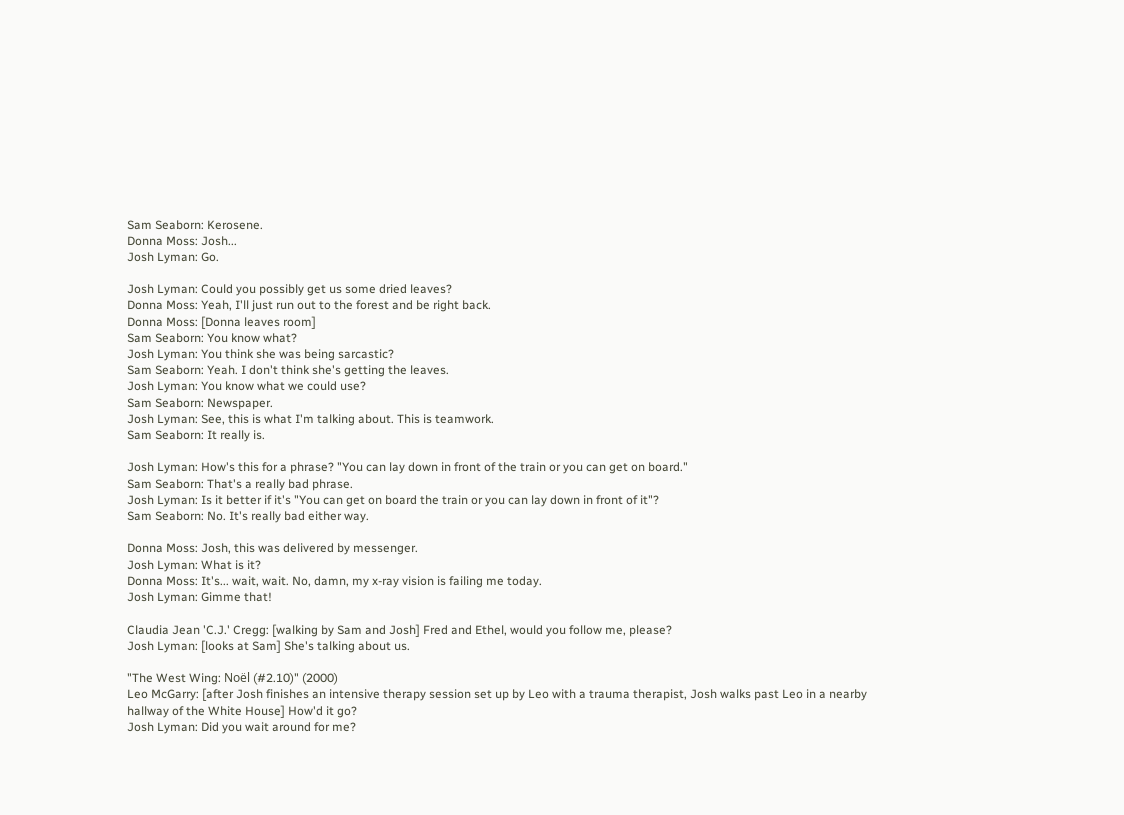Sam Seaborn: Kerosene.
Donna Moss: Josh...
Josh Lyman: Go.

Josh Lyman: Could you possibly get us some dried leaves?
Donna Moss: Yeah, I'll just run out to the forest and be right back.
Donna Moss: [Donna leaves room]
Sam Seaborn: You know what?
Josh Lyman: You think she was being sarcastic?
Sam Seaborn: Yeah. I don't think she's getting the leaves.
Josh Lyman: You know what we could use?
Sam Seaborn: Newspaper.
Josh Lyman: See, this is what I'm talking about. This is teamwork.
Sam Seaborn: It really is.

Josh Lyman: How's this for a phrase? "You can lay down in front of the train or you can get on board."
Sam Seaborn: That's a really bad phrase.
Josh Lyman: Is it better if it's "You can get on board the train or you can lay down in front of it"?
Sam Seaborn: No. It's really bad either way.

Donna Moss: Josh, this was delivered by messenger.
Josh Lyman: What is it?
Donna Moss: It's... wait, wait. No, damn, my x-ray vision is failing me today.
Josh Lyman: Gimme that!

Claudia Jean 'C.J.' Cregg: [walking by Sam and Josh] Fred and Ethel, would you follow me, please?
Josh Lyman: [looks at Sam] She's talking about us.

"The West Wing: Noël (#2.10)" (2000)
Leo McGarry: [after Josh finishes an intensive therapy session set up by Leo with a trauma therapist, Josh walks past Leo in a nearby hallway of the White House] How'd it go?
Josh Lyman: Did you wait around for me?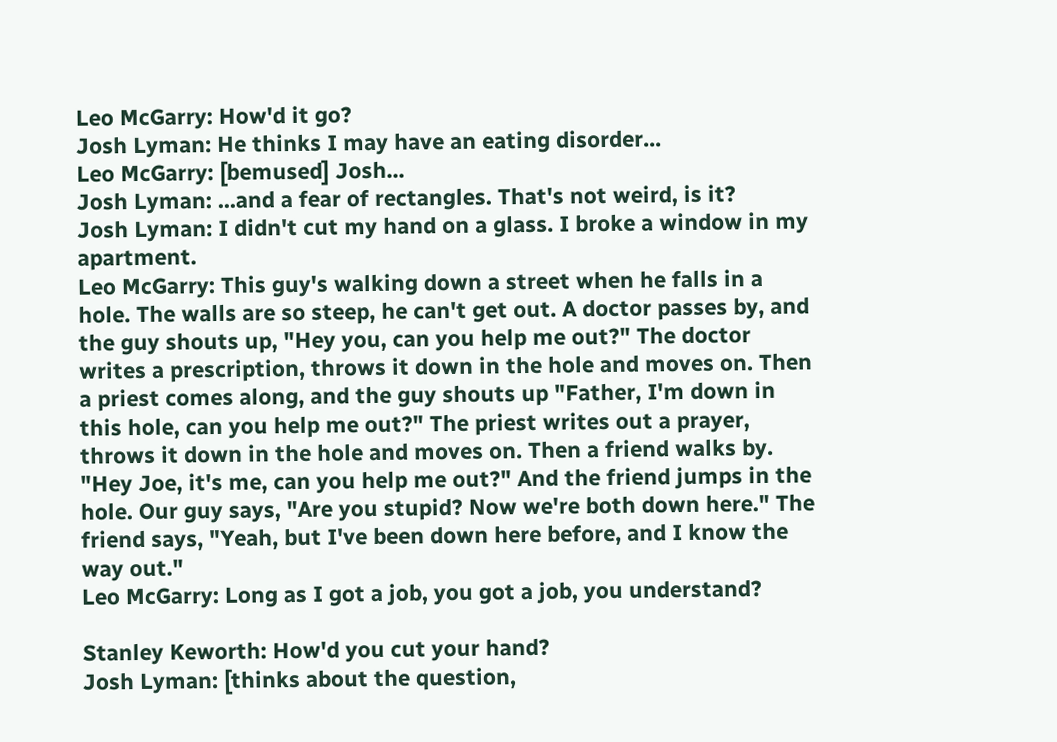Leo McGarry: How'd it go?
Josh Lyman: He thinks I may have an eating disorder...
Leo McGarry: [bemused] Josh...
Josh Lyman: ...and a fear of rectangles. That's not weird, is it?
Josh Lyman: I didn't cut my hand on a glass. I broke a window in my apartment.
Leo McGarry: This guy's walking down a street when he falls in a hole. The walls are so steep, he can't get out. A doctor passes by, and the guy shouts up, "Hey you, can you help me out?" The doctor writes a prescription, throws it down in the hole and moves on. Then a priest comes along, and the guy shouts up "Father, I'm down in this hole, can you help me out?" The priest writes out a prayer, throws it down in the hole and moves on. Then a friend walks by. "Hey Joe, it's me, can you help me out?" And the friend jumps in the hole. Our guy says, "Are you stupid? Now we're both down here." The friend says, "Yeah, but I've been down here before, and I know the way out."
Leo McGarry: Long as I got a job, you got a job, you understand?

Stanley Keworth: How'd you cut your hand?
Josh Lyman: [thinks about the question,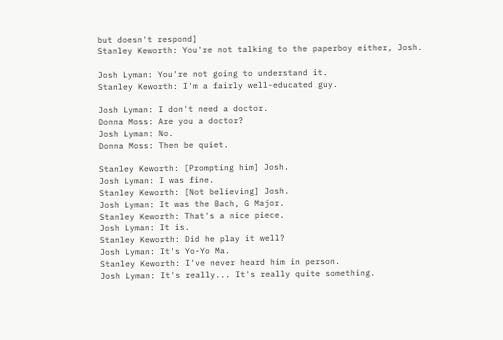but doesn't respond]
Stanley Keworth: You're not talking to the paperboy either, Josh.

Josh Lyman: You're not going to understand it.
Stanley Keworth: I'm a fairly well-educated guy.

Josh Lyman: I don't need a doctor.
Donna Moss: Are you a doctor?
Josh Lyman: No.
Donna Moss: Then be quiet.

Stanley Keworth: [Prompting him] Josh.
Josh Lyman: I was fine.
Stanley Keworth: [Not believing] Josh.
Josh Lyman: It was the Bach, G Major.
Stanley Keworth: That's a nice piece.
Josh Lyman: It is.
Stanley Keworth: Did he play it well?
Josh Lyman: It's Yo-Yo Ma.
Stanley Keworth: I've never heard him in person.
Josh Lyman: It's really... It's really quite something.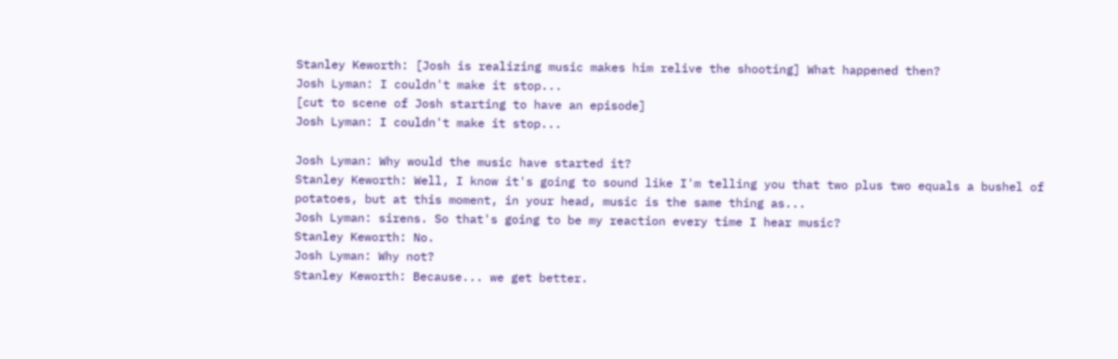Stanley Keworth: [Josh is realizing music makes him relive the shooting] What happened then?
Josh Lyman: I couldn't make it stop...
[cut to scene of Josh starting to have an episode]
Josh Lyman: I couldn't make it stop...

Josh Lyman: Why would the music have started it?
Stanley Keworth: Well, I know it's going to sound like I'm telling you that two plus two equals a bushel of potatoes, but at this moment, in your head, music is the same thing as...
Josh Lyman: sirens. So that's going to be my reaction every time I hear music?
Stanley Keworth: No.
Josh Lyman: Why not?
Stanley Keworth: Because... we get better.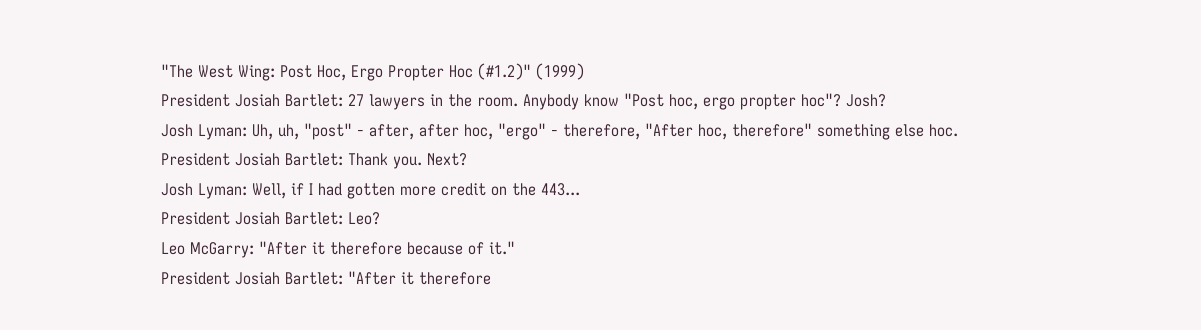"The West Wing: Post Hoc, Ergo Propter Hoc (#1.2)" (1999)
President Josiah Bartlet: 27 lawyers in the room. Anybody know "Post hoc, ergo propter hoc"? Josh?
Josh Lyman: Uh, uh, "post" - after, after hoc, "ergo" - therefore, "After hoc, therefore" something else hoc.
President Josiah Bartlet: Thank you. Next?
Josh Lyman: Well, if I had gotten more credit on the 443...
President Josiah Bartlet: Leo?
Leo McGarry: "After it therefore because of it."
President Josiah Bartlet: "After it therefore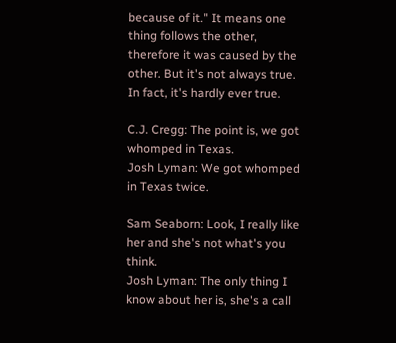because of it." It means one thing follows the other, therefore it was caused by the other. But it's not always true. In fact, it's hardly ever true.

C.J. Cregg: The point is, we got whomped in Texas.
Josh Lyman: We got whomped in Texas twice.

Sam Seaborn: Look, I really like her and she's not what's you think.
Josh Lyman: The only thing I know about her is, she's a call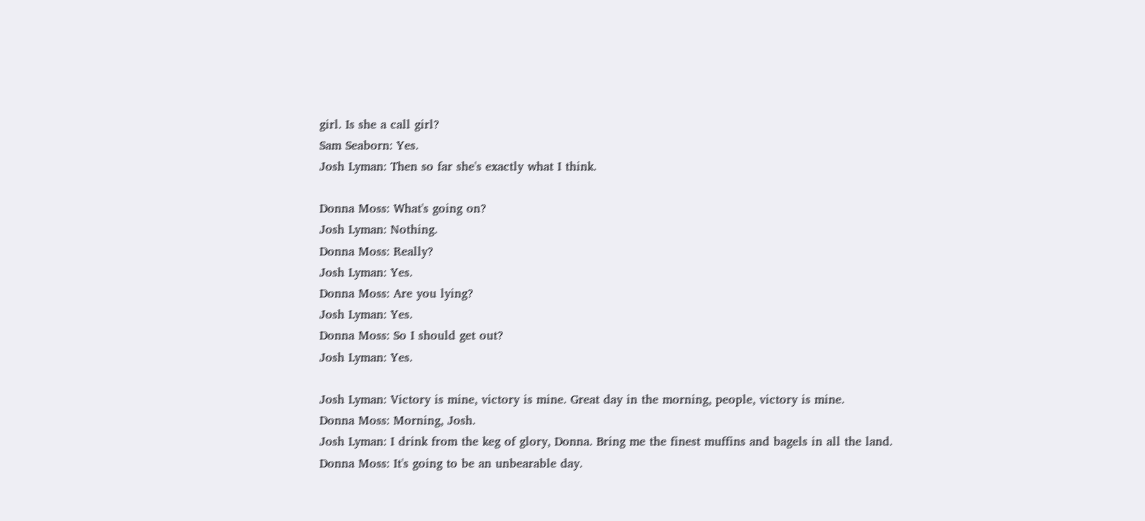girl. Is she a call girl?
Sam Seaborn: Yes.
Josh Lyman: Then so far she's exactly what I think.

Donna Moss: What's going on?
Josh Lyman: Nothing.
Donna Moss: Really?
Josh Lyman: Yes.
Donna Moss: Are you lying?
Josh Lyman: Yes.
Donna Moss: So I should get out?
Josh Lyman: Yes.

Josh Lyman: Victory is mine, victory is mine. Great day in the morning, people, victory is mine.
Donna Moss: Morning, Josh.
Josh Lyman: I drink from the keg of glory, Donna. Bring me the finest muffins and bagels in all the land.
Donna Moss: It's going to be an unbearable day.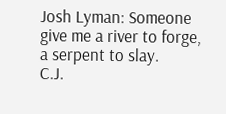Josh Lyman: Someone give me a river to forge, a serpent to slay.
C.J.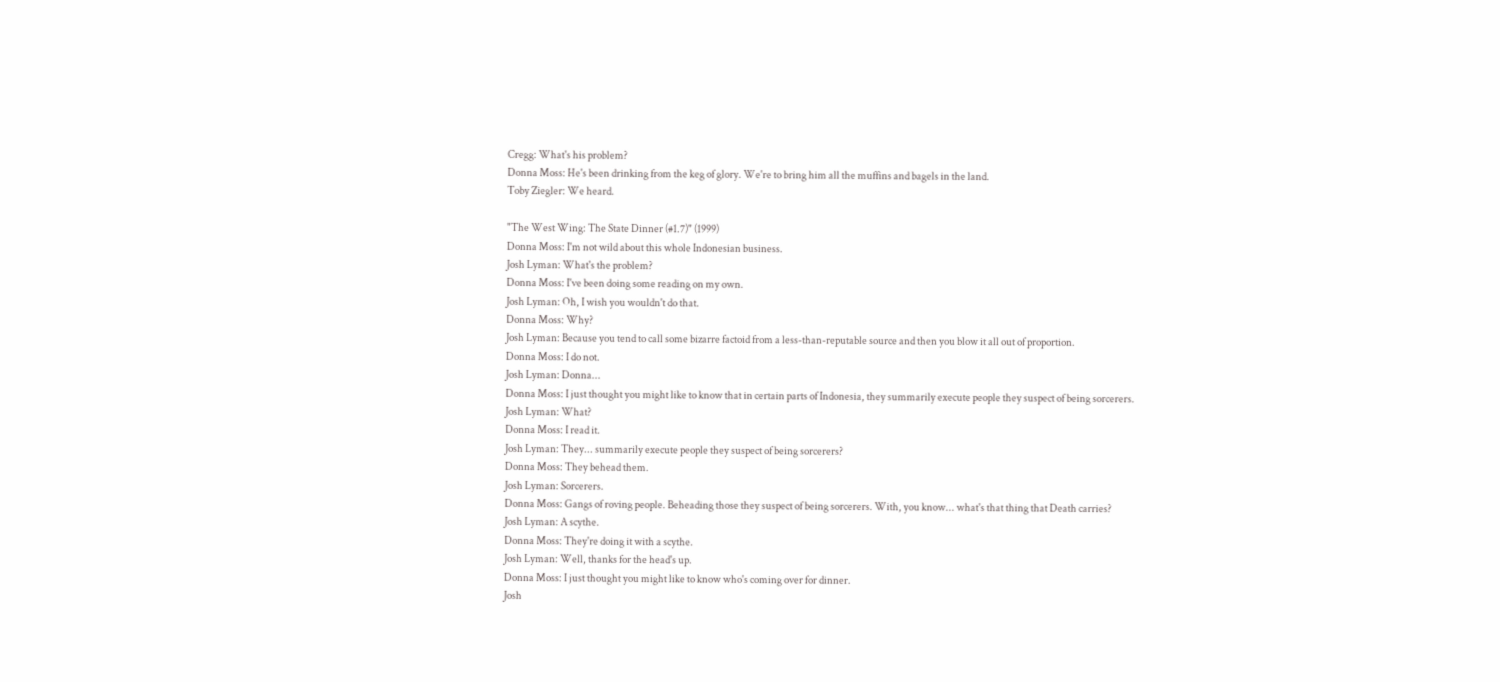Cregg: What's his problem?
Donna Moss: He's been drinking from the keg of glory. We're to bring him all the muffins and bagels in the land.
Toby Ziegler: We heard.

"The West Wing: The State Dinner (#1.7)" (1999)
Donna Moss: I'm not wild about this whole Indonesian business.
Josh Lyman: What's the problem?
Donna Moss: I've been doing some reading on my own.
Josh Lyman: Oh, I wish you wouldn't do that.
Donna Moss: Why?
Josh Lyman: Because you tend to call some bizarre factoid from a less-than-reputable source and then you blow it all out of proportion.
Donna Moss: I do not.
Josh Lyman: Donna...
Donna Moss: I just thought you might like to know that in certain parts of Indonesia, they summarily execute people they suspect of being sorcerers.
Josh Lyman: What?
Donna Moss: I read it.
Josh Lyman: They... summarily execute people they suspect of being sorcerers?
Donna Moss: They behead them.
Josh Lyman: Sorcerers.
Donna Moss: Gangs of roving people. Beheading those they suspect of being sorcerers. With, you know... what's that thing that Death carries?
Josh Lyman: A scythe.
Donna Moss: They're doing it with a scythe.
Josh Lyman: Well, thanks for the head's up.
Donna Moss: I just thought you might like to know who's coming over for dinner.
Josh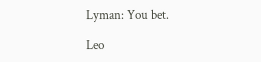Lyman: You bet.

Leo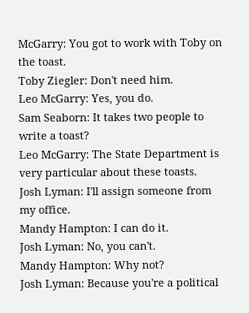McGarry: You got to work with Toby on the toast.
Toby Ziegler: Don't need him.
Leo McGarry: Yes, you do.
Sam Seaborn: It takes two people to write a toast?
Leo McGarry: The State Department is very particular about these toasts.
Josh Lyman: I'll assign someone from my office.
Mandy Hampton: I can do it.
Josh Lyman: No, you can't.
Mandy Hampton: Why not?
Josh Lyman: Because you're a political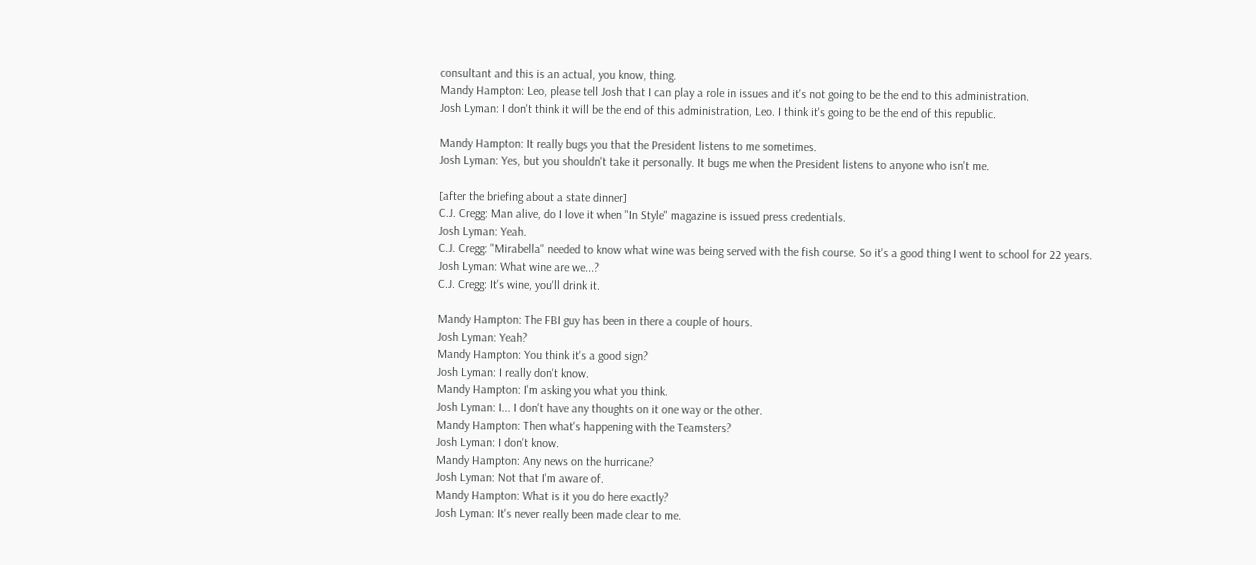consultant and this is an actual, you know, thing.
Mandy Hampton: Leo, please tell Josh that I can play a role in issues and it's not going to be the end to this administration.
Josh Lyman: I don't think it will be the end of this administration, Leo. I think it's going to be the end of this republic.

Mandy Hampton: It really bugs you that the President listens to me sometimes.
Josh Lyman: Yes, but you shouldn't take it personally. It bugs me when the President listens to anyone who isn't me.

[after the briefing about a state dinner]
C.J. Cregg: Man alive, do I love it when "In Style" magazine is issued press credentials.
Josh Lyman: Yeah.
C.J. Cregg: "Mirabella" needed to know what wine was being served with the fish course. So it's a good thing I went to school for 22 years.
Josh Lyman: What wine are we...?
C.J. Cregg: It's wine, you'll drink it.

Mandy Hampton: The FBI guy has been in there a couple of hours.
Josh Lyman: Yeah?
Mandy Hampton: You think it's a good sign?
Josh Lyman: I really don't know.
Mandy Hampton: I'm asking you what you think.
Josh Lyman: I... I don't have any thoughts on it one way or the other.
Mandy Hampton: Then what's happening with the Teamsters?
Josh Lyman: I don't know.
Mandy Hampton: Any news on the hurricane?
Josh Lyman: Not that I'm aware of.
Mandy Hampton: What is it you do here exactly?
Josh Lyman: It's never really been made clear to me.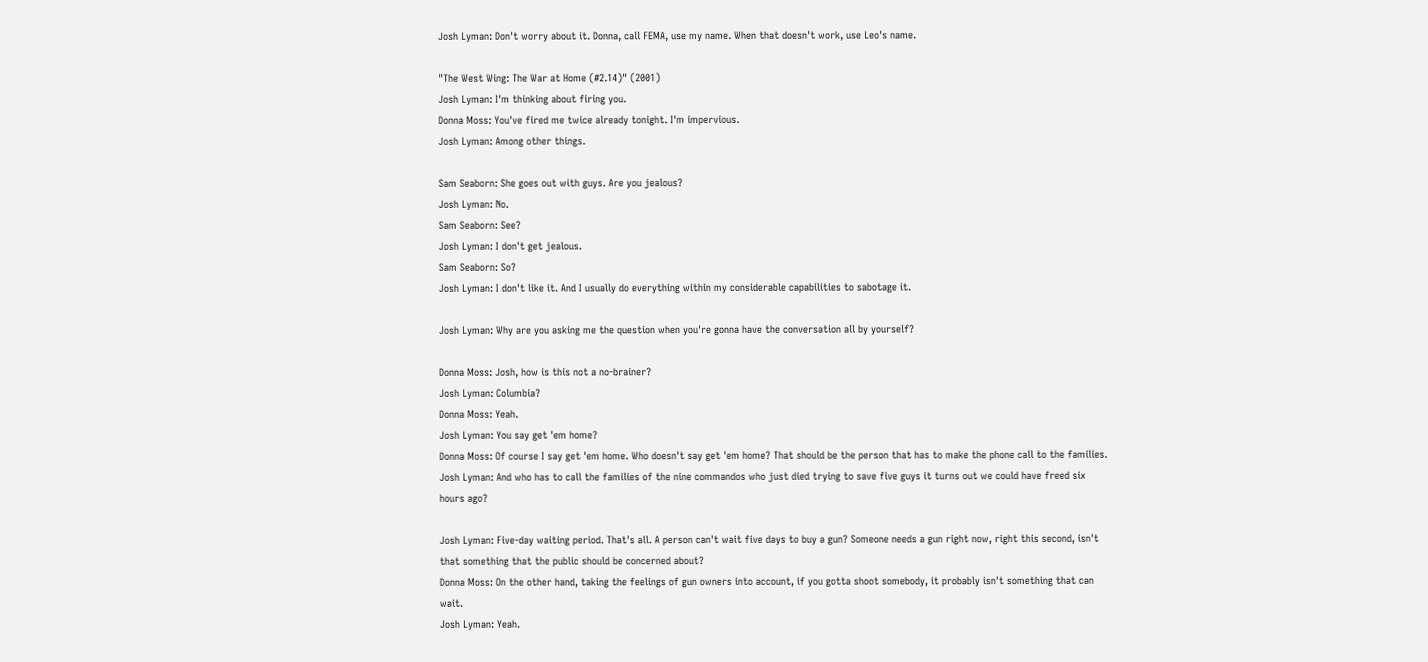Josh Lyman: Don't worry about it. Donna, call FEMA, use my name. When that doesn't work, use Leo's name.

"The West Wing: The War at Home (#2.14)" (2001)
Josh Lyman: I'm thinking about firing you.
Donna Moss: You've fired me twice already tonight. I'm impervious.
Josh Lyman: Among other things.

Sam Seaborn: She goes out with guys. Are you jealous?
Josh Lyman: No.
Sam Seaborn: See?
Josh Lyman: I don't get jealous.
Sam Seaborn: So?
Josh Lyman: I don't like it. And I usually do everything within my considerable capabilities to sabotage it.

Josh Lyman: Why are you asking me the question when you're gonna have the conversation all by yourself?

Donna Moss: Josh, how is this not a no-brainer?
Josh Lyman: Columbia?
Donna Moss: Yeah.
Josh Lyman: You say get 'em home?
Donna Moss: Of course I say get 'em home. Who doesn't say get 'em home? That should be the person that has to make the phone call to the families.
Josh Lyman: And who has to call the families of the nine commandos who just died trying to save five guys it turns out we could have freed six hours ago?

Josh Lyman: Five-day waiting period. That's all. A person can't wait five days to buy a gun? Someone needs a gun right now, right this second, isn't that something that the public should be concerned about?
Donna Moss: On the other hand, taking the feelings of gun owners into account, if you gotta shoot somebody, it probably isn't something that can wait.
Josh Lyman: Yeah.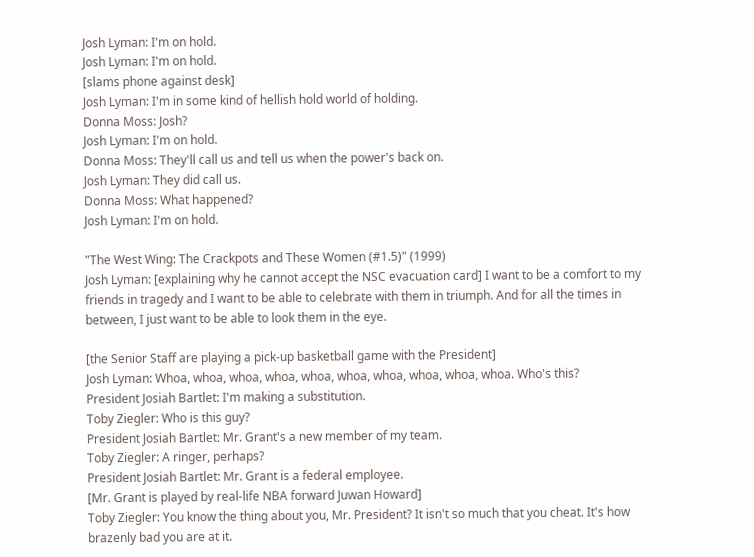Josh Lyman: I'm on hold.
Josh Lyman: I'm on hold.
[slams phone against desk]
Josh Lyman: I'm in some kind of hellish hold world of holding.
Donna Moss: Josh?
Josh Lyman: I'm on hold.
Donna Moss: They'll call us and tell us when the power's back on.
Josh Lyman: They did call us.
Donna Moss: What happened?
Josh Lyman: I'm on hold.

"The West Wing: The Crackpots and These Women (#1.5)" (1999)
Josh Lyman: [explaining why he cannot accept the NSC evacuation card] I want to be a comfort to my friends in tragedy and I want to be able to celebrate with them in triumph. And for all the times in between, I just want to be able to look them in the eye.

[the Senior Staff are playing a pick-up basketball game with the President]
Josh Lyman: Whoa, whoa, whoa, whoa, whoa, whoa, whoa, whoa, whoa, whoa. Who's this?
President Josiah Bartlet: I'm making a substitution.
Toby Ziegler: Who is this guy?
President Josiah Bartlet: Mr. Grant's a new member of my team.
Toby Ziegler: A ringer, perhaps?
President Josiah Bartlet: Mr. Grant is a federal employee.
[Mr. Grant is played by real-life NBA forward Juwan Howard]
Toby Ziegler: You know the thing about you, Mr. President? It isn't so much that you cheat. It's how brazenly bad you are at it.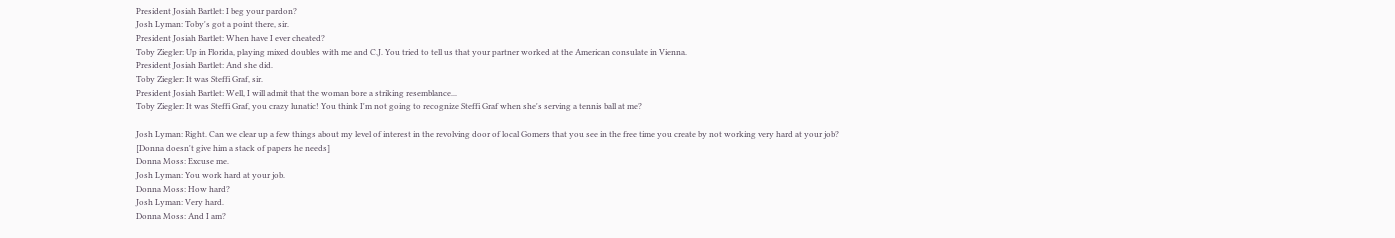President Josiah Bartlet: I beg your pardon?
Josh Lyman: Toby's got a point there, sir.
President Josiah Bartlet: When have I ever cheated?
Toby Ziegler: Up in Florida, playing mixed doubles with me and C.J. You tried to tell us that your partner worked at the American consulate in Vienna.
President Josiah Bartlet: And she did.
Toby Ziegler: It was Steffi Graf, sir.
President Josiah Bartlet: Well, I will admit that the woman bore a striking resemblance...
Toby Ziegler: It was Steffi Graf, you crazy lunatic! You think I'm not going to recognize Steffi Graf when she's serving a tennis ball at me?

Josh Lyman: Right. Can we clear up a few things about my level of interest in the revolving door of local Gomers that you see in the free time you create by not working very hard at your job?
[Donna doesn't give him a stack of papers he needs]
Donna Moss: Excuse me.
Josh Lyman: You work hard at your job.
Donna Moss: How hard?
Josh Lyman: Very hard.
Donna Moss: And I am?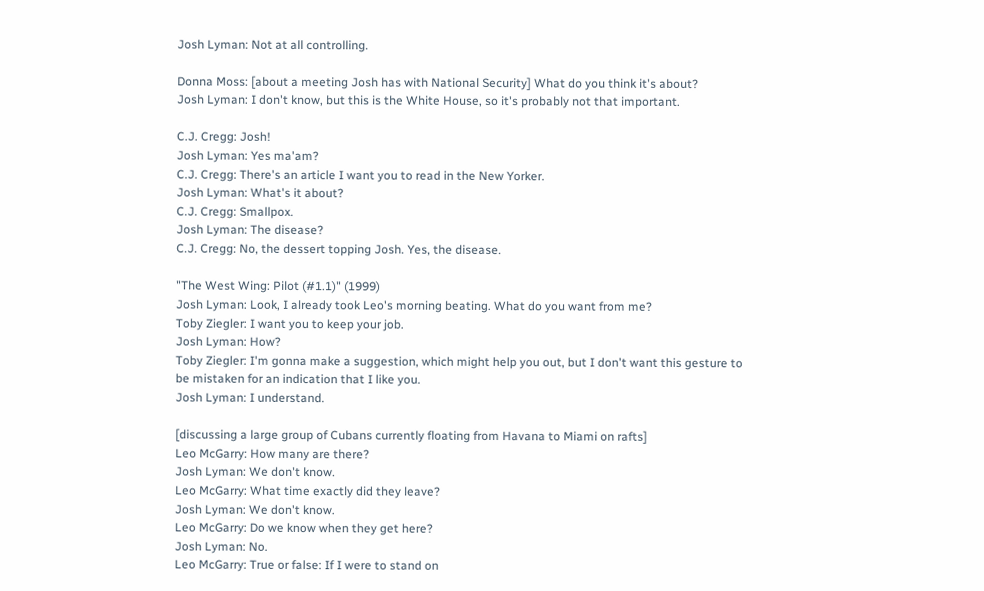Josh Lyman: Not at all controlling.

Donna Moss: [about a meeting Josh has with National Security] What do you think it's about?
Josh Lyman: I don't know, but this is the White House, so it's probably not that important.

C.J. Cregg: Josh!
Josh Lyman: Yes ma'am?
C.J. Cregg: There's an article I want you to read in the New Yorker.
Josh Lyman: What's it about?
C.J. Cregg: Smallpox.
Josh Lyman: The disease?
C.J. Cregg: No, the dessert topping Josh. Yes, the disease.

"The West Wing: Pilot (#1.1)" (1999)
Josh Lyman: Look, I already took Leo's morning beating. What do you want from me?
Toby Ziegler: I want you to keep your job.
Josh Lyman: How?
Toby Ziegler: I'm gonna make a suggestion, which might help you out, but I don't want this gesture to be mistaken for an indication that I like you.
Josh Lyman: I understand.

[discussing a large group of Cubans currently floating from Havana to Miami on rafts]
Leo McGarry: How many are there?
Josh Lyman: We don't know.
Leo McGarry: What time exactly did they leave?
Josh Lyman: We don't know.
Leo McGarry: Do we know when they get here?
Josh Lyman: No.
Leo McGarry: True or false: If I were to stand on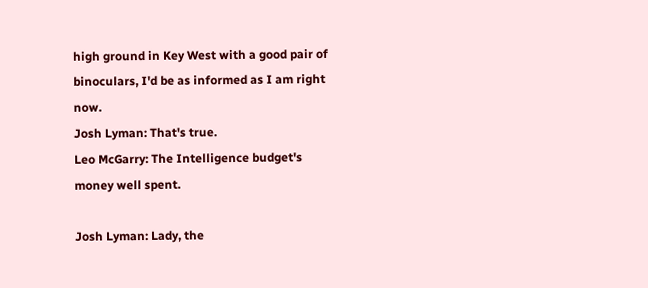high ground in Key West with a good pair of binoculars, I'd be as informed as I am right now.
Josh Lyman: That's true.
Leo McGarry: The Intelligence budget's money well spent.

Josh Lyman: Lady, the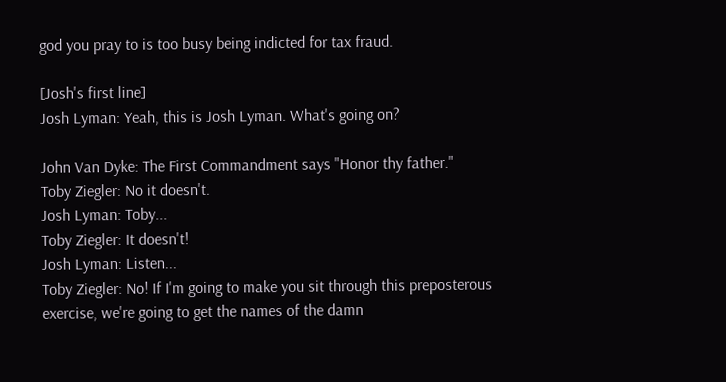god you pray to is too busy being indicted for tax fraud.

[Josh's first line]
Josh Lyman: Yeah, this is Josh Lyman. What's going on?

John Van Dyke: The First Commandment says "Honor thy father."
Toby Ziegler: No it doesn't.
Josh Lyman: Toby...
Toby Ziegler: It doesn't!
Josh Lyman: Listen...
Toby Ziegler: No! If I'm going to make you sit through this preposterous exercise, we're going to get the names of the damn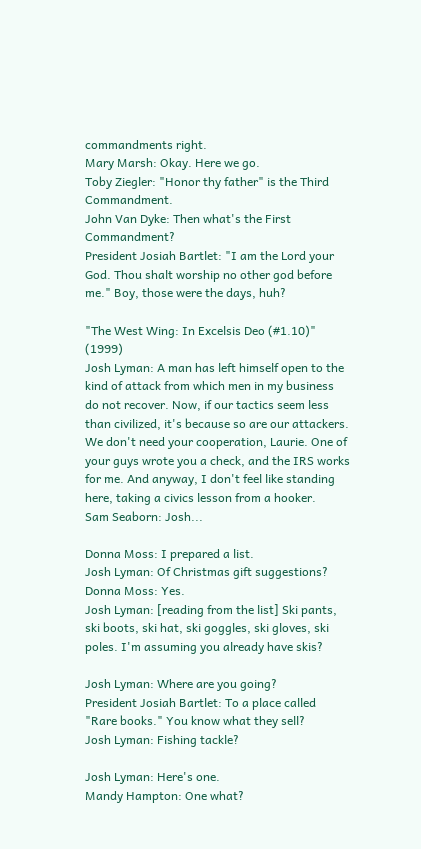commandments right.
Mary Marsh: Okay. Here we go.
Toby Ziegler: "Honor thy father" is the Third Commandment.
John Van Dyke: Then what's the First Commandment?
President Josiah Bartlet: "I am the Lord your God. Thou shalt worship no other god before me." Boy, those were the days, huh?

"The West Wing: In Excelsis Deo (#1.10)" (1999)
Josh Lyman: A man has left himself open to the kind of attack from which men in my business do not recover. Now, if our tactics seem less than civilized, it's because so are our attackers. We don't need your cooperation, Laurie. One of your guys wrote you a check, and the IRS works for me. And anyway, I don't feel like standing here, taking a civics lesson from a hooker.
Sam Seaborn: Josh...

Donna Moss: I prepared a list.
Josh Lyman: Of Christmas gift suggestions?
Donna Moss: Yes.
Josh Lyman: [reading from the list] Ski pants, ski boots, ski hat, ski goggles, ski gloves, ski poles. I'm assuming you already have skis?

Josh Lyman: Where are you going?
President Josiah Bartlet: To a place called "Rare books." You know what they sell?
Josh Lyman: Fishing tackle?

Josh Lyman: Here's one.
Mandy Hampton: One what?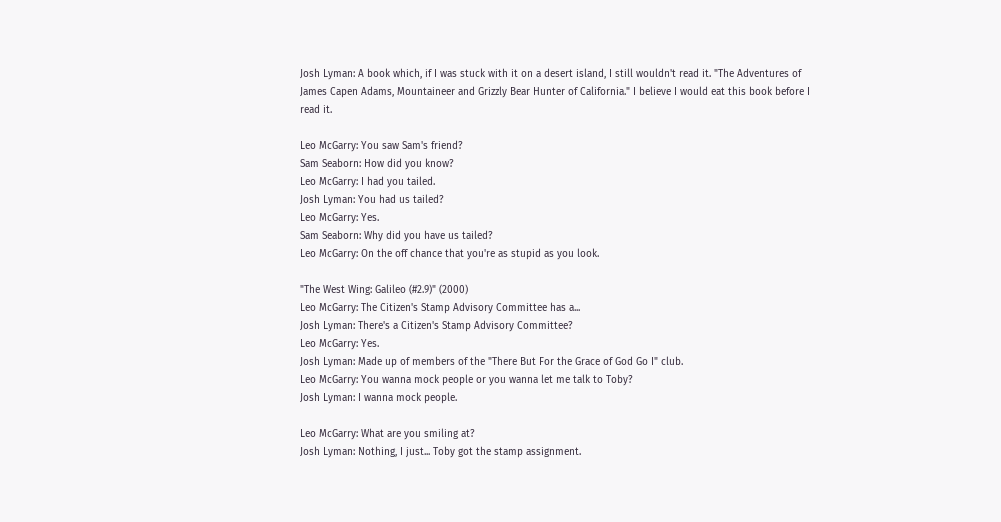Josh Lyman: A book which, if I was stuck with it on a desert island, I still wouldn't read it. "The Adventures of James Capen Adams, Mountaineer and Grizzly Bear Hunter of California." I believe I would eat this book before I read it.

Leo McGarry: You saw Sam's friend?
Sam Seaborn: How did you know?
Leo McGarry: I had you tailed.
Josh Lyman: You had us tailed?
Leo McGarry: Yes.
Sam Seaborn: Why did you have us tailed?
Leo McGarry: On the off chance that you're as stupid as you look.

"The West Wing: Galileo (#2.9)" (2000)
Leo McGarry: The Citizen's Stamp Advisory Committee has a...
Josh Lyman: There's a Citizen's Stamp Advisory Committee?
Leo McGarry: Yes.
Josh Lyman: Made up of members of the "There But For the Grace of God Go I" club.
Leo McGarry: You wanna mock people or you wanna let me talk to Toby?
Josh Lyman: I wanna mock people.

Leo McGarry: What are you smiling at?
Josh Lyman: Nothing, I just... Toby got the stamp assignment.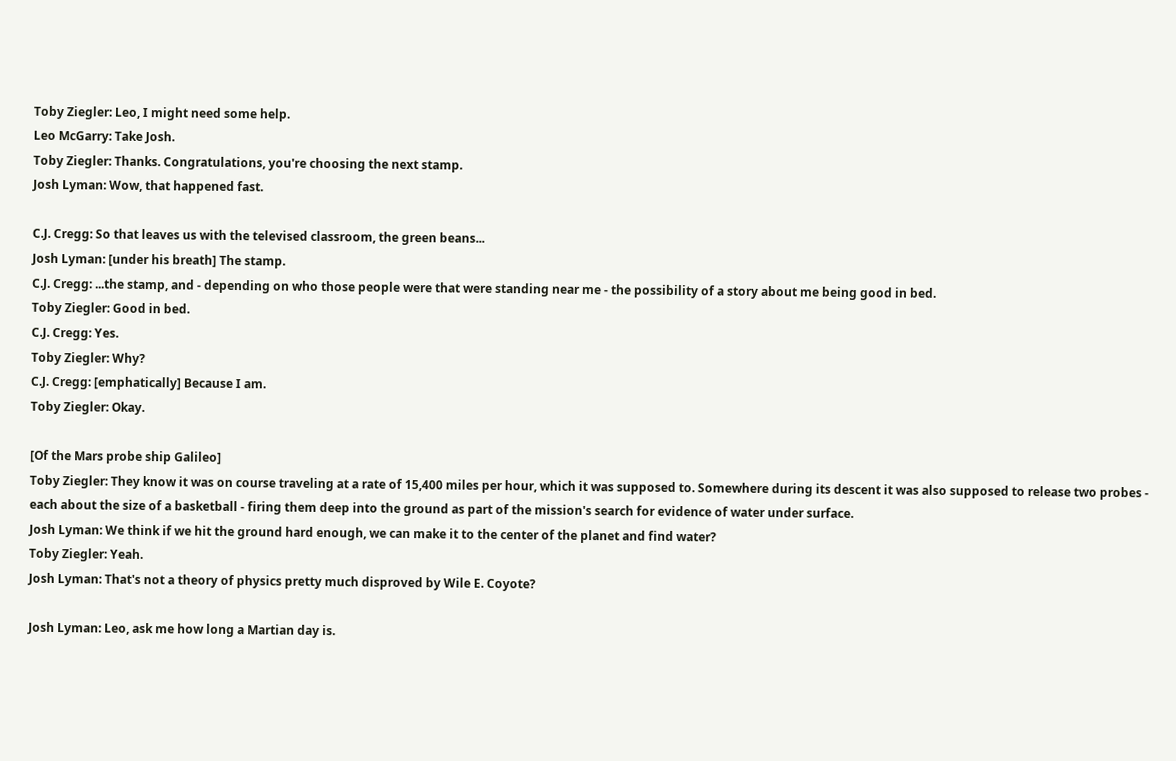Toby Ziegler: Leo, I might need some help.
Leo McGarry: Take Josh.
Toby Ziegler: Thanks. Congratulations, you're choosing the next stamp.
Josh Lyman: Wow, that happened fast.

C.J. Cregg: So that leaves us with the televised classroom, the green beans...
Josh Lyman: [under his breath] The stamp.
C.J. Cregg: ...the stamp, and - depending on who those people were that were standing near me - the possibility of a story about me being good in bed.
Toby Ziegler: Good in bed.
C.J. Cregg: Yes.
Toby Ziegler: Why?
C.J. Cregg: [emphatically] Because I am.
Toby Ziegler: Okay.

[Of the Mars probe ship Galileo]
Toby Ziegler: They know it was on course traveling at a rate of 15,400 miles per hour, which it was supposed to. Somewhere during its descent it was also supposed to release two probes - each about the size of a basketball - firing them deep into the ground as part of the mission's search for evidence of water under surface.
Josh Lyman: We think if we hit the ground hard enough, we can make it to the center of the planet and find water?
Toby Ziegler: Yeah.
Josh Lyman: That's not a theory of physics pretty much disproved by Wile E. Coyote?

Josh Lyman: Leo, ask me how long a Martian day is.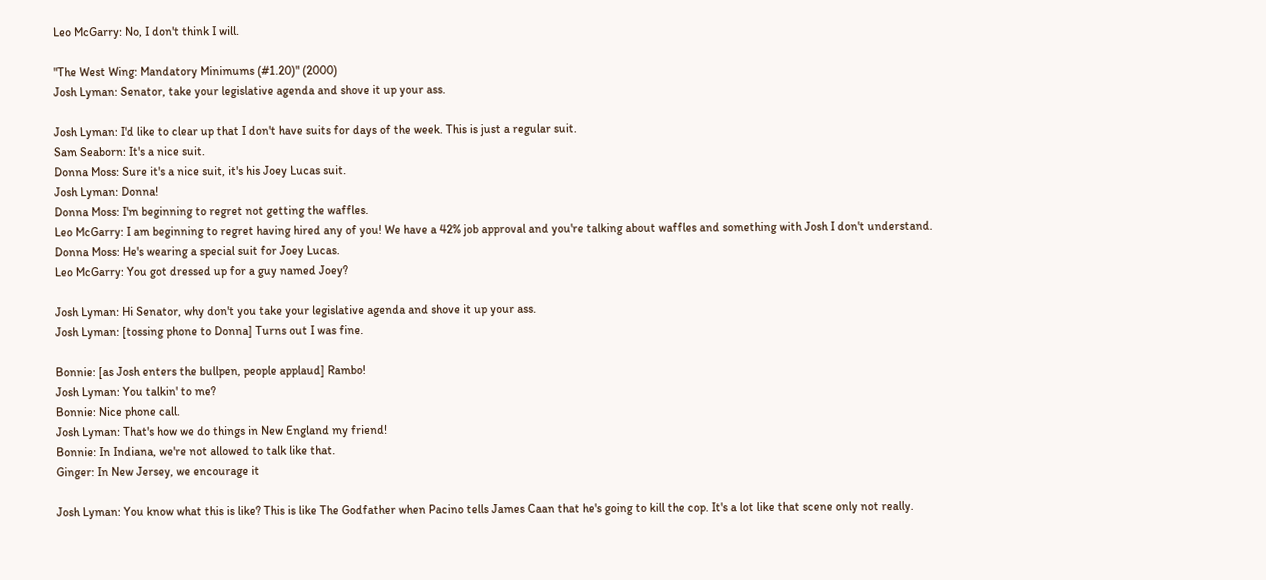Leo McGarry: No, I don't think I will.

"The West Wing: Mandatory Minimums (#1.20)" (2000)
Josh Lyman: Senator, take your legislative agenda and shove it up your ass.

Josh Lyman: I'd like to clear up that I don't have suits for days of the week. This is just a regular suit.
Sam Seaborn: It's a nice suit.
Donna Moss: Sure it's a nice suit, it's his Joey Lucas suit.
Josh Lyman: Donna!
Donna Moss: I'm beginning to regret not getting the waffles.
Leo McGarry: I am beginning to regret having hired any of you! We have a 42% job approval and you're talking about waffles and something with Josh I don't understand.
Donna Moss: He's wearing a special suit for Joey Lucas.
Leo McGarry: You got dressed up for a guy named Joey?

Josh Lyman: Hi Senator, why don't you take your legislative agenda and shove it up your ass.
Josh Lyman: [tossing phone to Donna] Turns out I was fine.

Bonnie: [as Josh enters the bullpen, people applaud] Rambo!
Josh Lyman: You talkin' to me?
Bonnie: Nice phone call.
Josh Lyman: That's how we do things in New England my friend!
Bonnie: In Indiana, we're not allowed to talk like that.
Ginger: In New Jersey, we encourage it

Josh Lyman: You know what this is like? This is like The Godfather when Pacino tells James Caan that he's going to kill the cop. It's a lot like that scene only not really.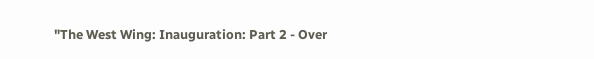"The West Wing: Inauguration: Part 2 - Over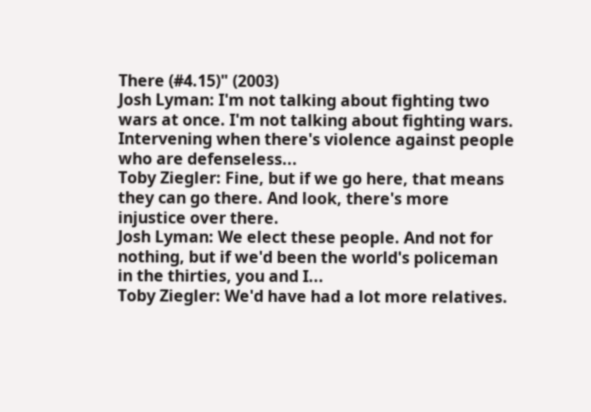There (#4.15)" (2003)
Josh Lyman: I'm not talking about fighting two wars at once. I'm not talking about fighting wars. Intervening when there's violence against people who are defenseless...
Toby Ziegler: Fine, but if we go here, that means they can go there. And look, there's more injustice over there.
Josh Lyman: We elect these people. And not for nothing, but if we'd been the world's policeman in the thirties, you and I...
Toby Ziegler: We'd have had a lot more relatives.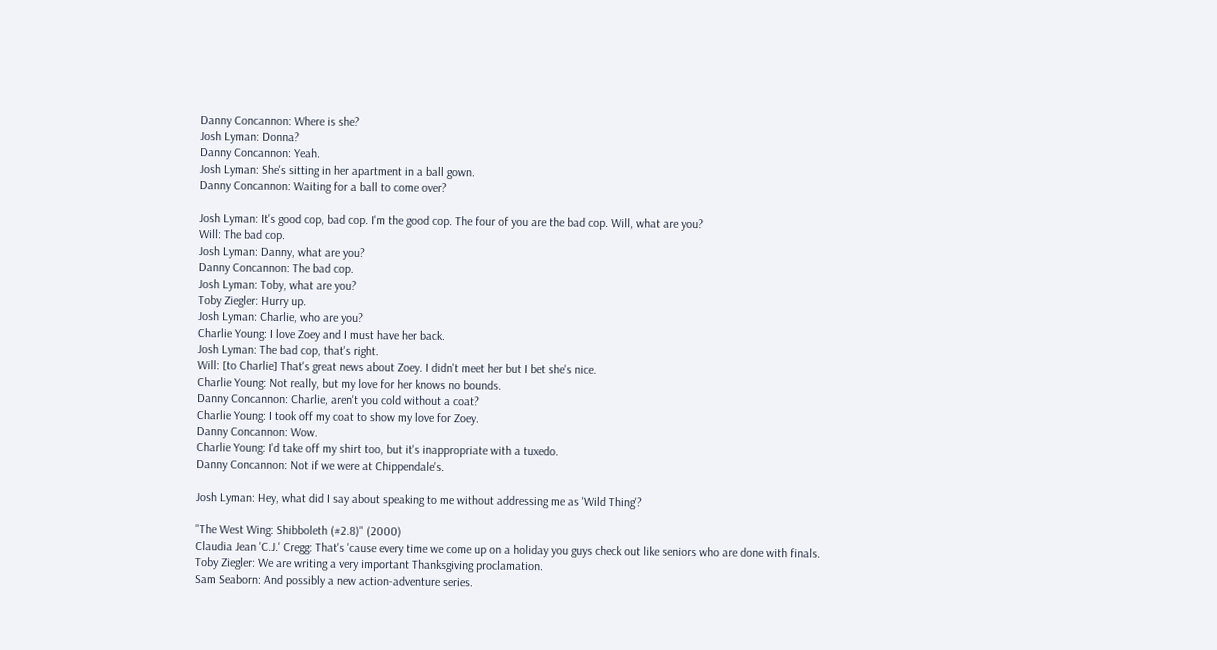Danny Concannon: Where is she?
Josh Lyman: Donna?
Danny Concannon: Yeah.
Josh Lyman: She's sitting in her apartment in a ball gown.
Danny Concannon: Waiting for a ball to come over?

Josh Lyman: It's good cop, bad cop. I'm the good cop. The four of you are the bad cop. Will, what are you?
Will: The bad cop.
Josh Lyman: Danny, what are you?
Danny Concannon: The bad cop.
Josh Lyman: Toby, what are you?
Toby Ziegler: Hurry up.
Josh Lyman: Charlie, who are you?
Charlie Young: I love Zoey and I must have her back.
Josh Lyman: The bad cop, that's right.
Will: [to Charlie] That's great news about Zoey. I didn't meet her but I bet she's nice.
Charlie Young: Not really, but my love for her knows no bounds.
Danny Concannon: Charlie, aren't you cold without a coat?
Charlie Young: I took off my coat to show my love for Zoey.
Danny Concannon: Wow.
Charlie Young: I'd take off my shirt too, but it's inappropriate with a tuxedo.
Danny Concannon: Not if we were at Chippendale's.

Josh Lyman: Hey, what did I say about speaking to me without addressing me as 'Wild Thing'?

"The West Wing: Shibboleth (#2.8)" (2000)
Claudia Jean 'C.J.' Cregg: That's 'cause every time we come up on a holiday you guys check out like seniors who are done with finals.
Toby Ziegler: We are writing a very important Thanksgiving proclamation.
Sam Seaborn: And possibly a new action-adventure series.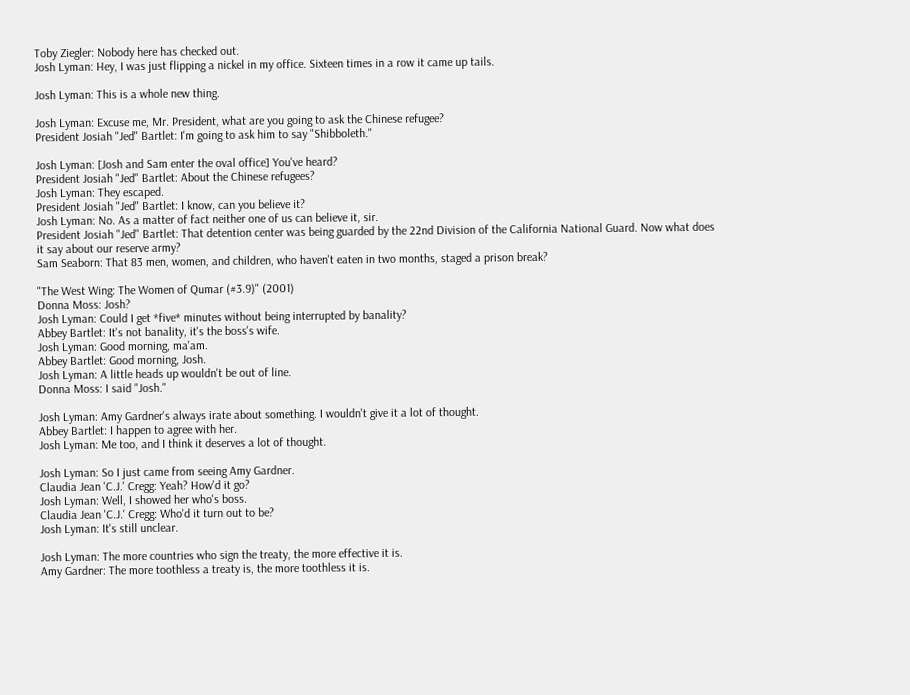Toby Ziegler: Nobody here has checked out.
Josh Lyman: Hey, I was just flipping a nickel in my office. Sixteen times in a row it came up tails.

Josh Lyman: This is a whole new thing.

Josh Lyman: Excuse me, Mr. President, what are you going to ask the Chinese refugee?
President Josiah "Jed" Bartlet: I'm going to ask him to say "Shibboleth."

Josh Lyman: [Josh and Sam enter the oval office] You've heard?
President Josiah "Jed" Bartlet: About the Chinese refugees?
Josh Lyman: They escaped.
President Josiah "Jed" Bartlet: I know, can you believe it?
Josh Lyman: No. As a matter of fact neither one of us can believe it, sir.
President Josiah "Jed" Bartlet: That detention center was being guarded by the 22nd Division of the California National Guard. Now what does it say about our reserve army?
Sam Seaborn: That 83 men, women, and children, who haven't eaten in two months, staged a prison break?

"The West Wing: The Women of Qumar (#3.9)" (2001)
Donna Moss: Josh?
Josh Lyman: Could I get *five* minutes without being interrupted by banality?
Abbey Bartlet: It's not banality, it's the boss's wife.
Josh Lyman: Good morning, ma'am.
Abbey Bartlet: Good morning, Josh.
Josh Lyman: A little heads up wouldn't be out of line.
Donna Moss: I said "Josh."

Josh Lyman: Amy Gardner's always irate about something. I wouldn't give it a lot of thought.
Abbey Bartlet: I happen to agree with her.
Josh Lyman: Me too, and I think it deserves a lot of thought.

Josh Lyman: So I just came from seeing Amy Gardner.
Claudia Jean 'C.J.' Cregg: Yeah? How'd it go?
Josh Lyman: Well, I showed her who's boss.
Claudia Jean 'C.J.' Cregg: Who'd it turn out to be?
Josh Lyman: It's still unclear.

Josh Lyman: The more countries who sign the treaty, the more effective it is.
Amy Gardner: The more toothless a treaty is, the more toothless it is.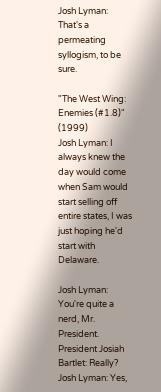Josh Lyman: That's a permeating syllogism, to be sure.

"The West Wing: Enemies (#1.8)" (1999)
Josh Lyman: I always knew the day would come when Sam would start selling off entire states, I was just hoping he'd start with Delaware.

Josh Lyman: You're quite a nerd, Mr. President.
President Josiah Bartlet: Really?
Josh Lyman: Yes,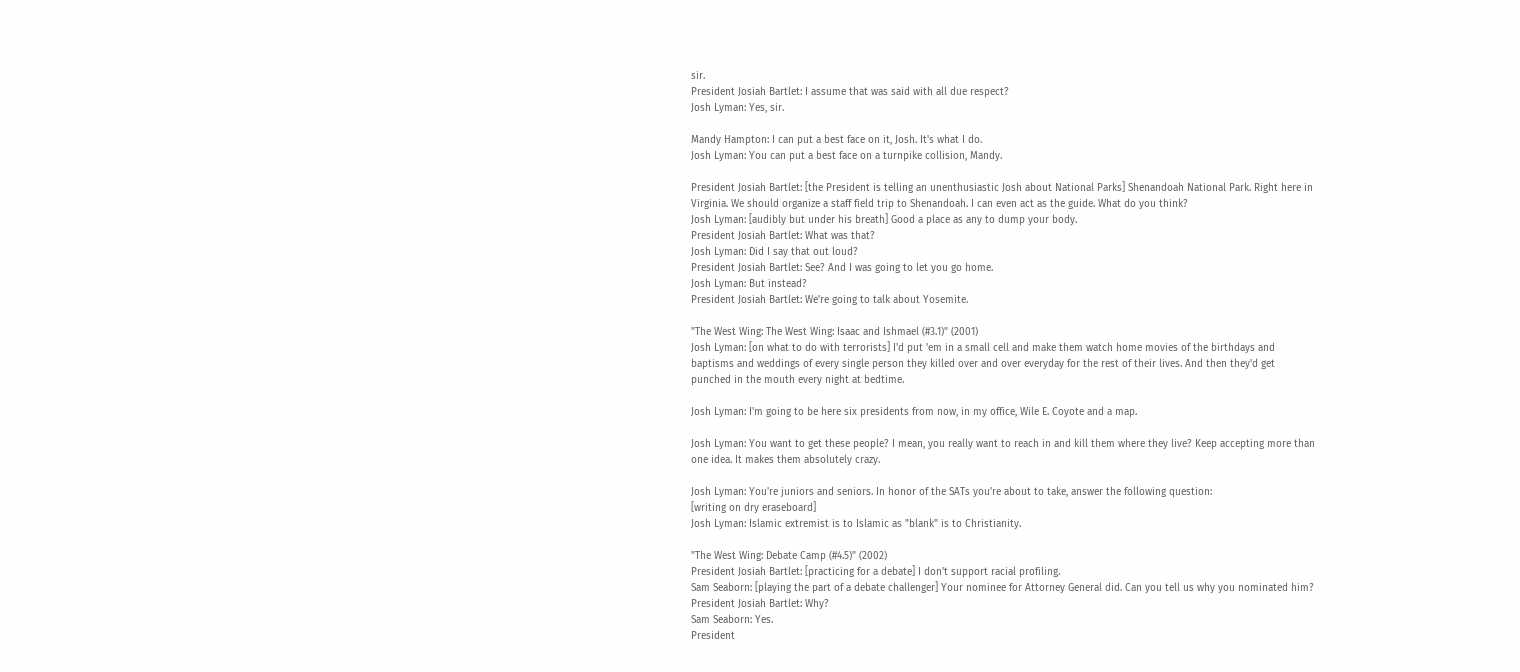sir.
President Josiah Bartlet: I assume that was said with all due respect?
Josh Lyman: Yes, sir.

Mandy Hampton: I can put a best face on it, Josh. It's what I do.
Josh Lyman: You can put a best face on a turnpike collision, Mandy.

President Josiah Bartlet: [the President is telling an unenthusiastic Josh about National Parks] Shenandoah National Park. Right here in Virginia. We should organize a staff field trip to Shenandoah. I can even act as the guide. What do you think?
Josh Lyman: [audibly but under his breath] Good a place as any to dump your body.
President Josiah Bartlet: What was that?
Josh Lyman: Did I say that out loud?
President Josiah Bartlet: See? And I was going to let you go home.
Josh Lyman: But instead?
President Josiah Bartlet: We're going to talk about Yosemite.

"The West Wing: The West Wing: Isaac and Ishmael (#3.1)" (2001)
Josh Lyman: [on what to do with terrorists] I'd put 'em in a small cell and make them watch home movies of the birthdays and baptisms and weddings of every single person they killed over and over everyday for the rest of their lives. And then they'd get punched in the mouth every night at bedtime.

Josh Lyman: I'm going to be here six presidents from now, in my office, Wile E. Coyote and a map.

Josh Lyman: You want to get these people? I mean, you really want to reach in and kill them where they live? Keep accepting more than one idea. It makes them absolutely crazy.

Josh Lyman: You're juniors and seniors. In honor of the SATs you're about to take, answer the following question:
[writing on dry eraseboard]
Josh Lyman: Islamic extremist is to Islamic as "blank" is to Christianity.

"The West Wing: Debate Camp (#4.5)" (2002)
President Josiah Bartlet: [practicing for a debate] I don't support racial profiling.
Sam Seaborn: [playing the part of a debate challenger] Your nominee for Attorney General did. Can you tell us why you nominated him?
President Josiah Bartlet: Why?
Sam Seaborn: Yes.
President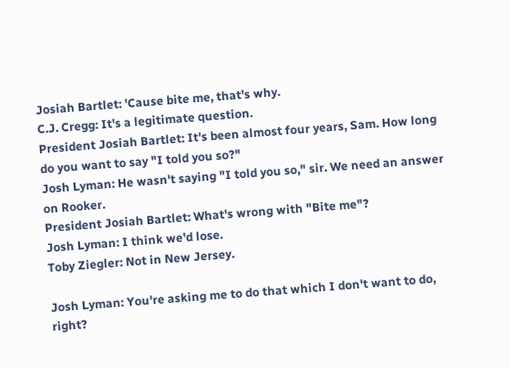Josiah Bartlet: 'Cause bite me, that's why.
C.J. Cregg: It's a legitimate question.
President Josiah Bartlet: It's been almost four years, Sam. How long do you want to say "I told you so?"
Josh Lyman: He wasn't saying "I told you so," sir. We need an answer on Rooker.
President Josiah Bartlet: What's wrong with "Bite me"?
Josh Lyman: I think we'd lose.
Toby Ziegler: Not in New Jersey.

Josh Lyman: You're asking me to do that which I don't want to do, right?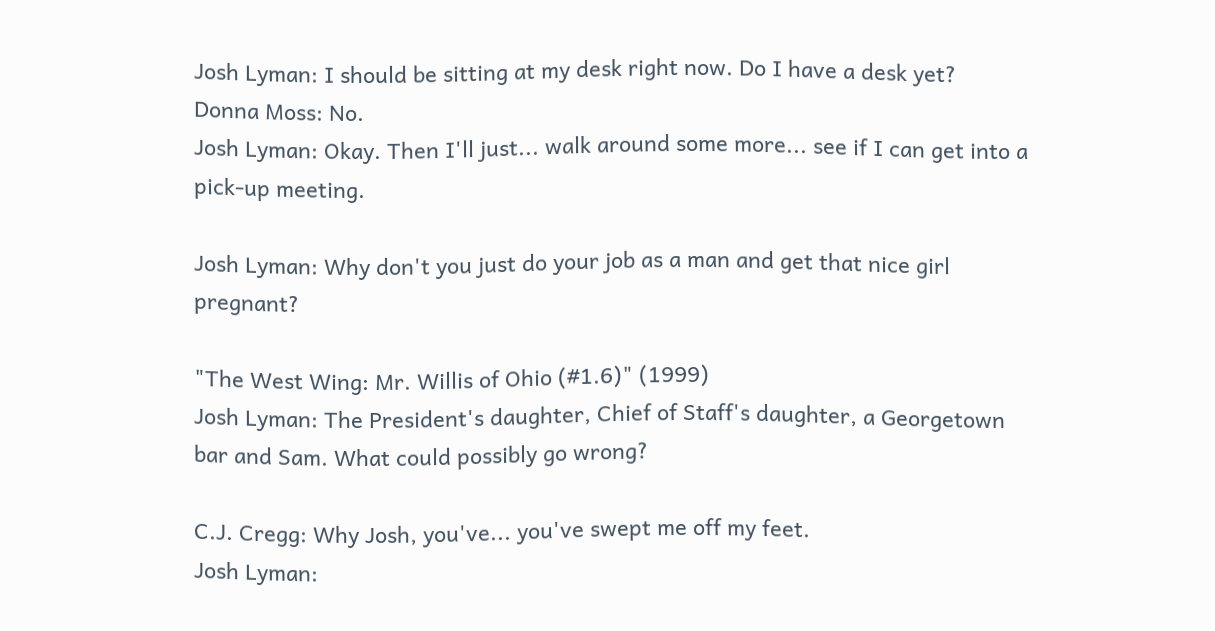Josh Lyman: I should be sitting at my desk right now. Do I have a desk yet?
Donna Moss: No.
Josh Lyman: Okay. Then I'll just... walk around some more... see if I can get into a pick-up meeting.

Josh Lyman: Why don't you just do your job as a man and get that nice girl pregnant?

"The West Wing: Mr. Willis of Ohio (#1.6)" (1999)
Josh Lyman: The President's daughter, Chief of Staff's daughter, a Georgetown bar and Sam. What could possibly go wrong?

C.J. Cregg: Why Josh, you've... you've swept me off my feet.
Josh Lyman: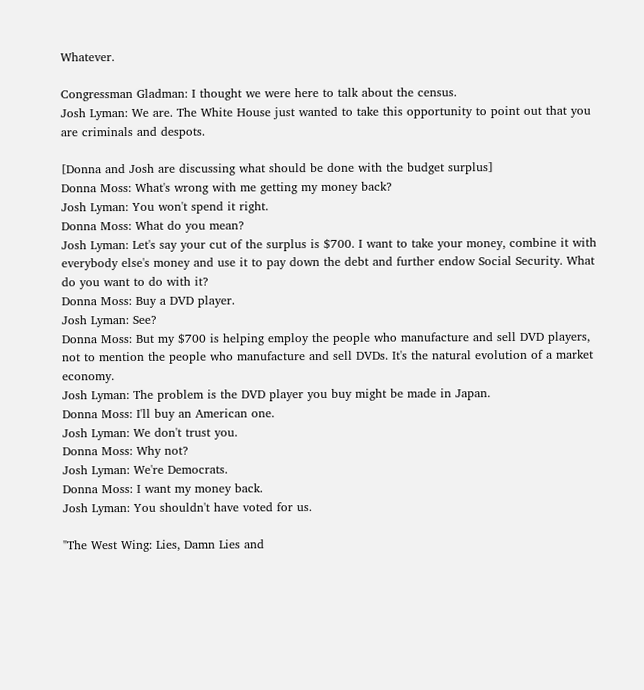Whatever.

Congressman Gladman: I thought we were here to talk about the census.
Josh Lyman: We are. The White House just wanted to take this opportunity to point out that you are criminals and despots.

[Donna and Josh are discussing what should be done with the budget surplus]
Donna Moss: What's wrong with me getting my money back?
Josh Lyman: You won't spend it right.
Donna Moss: What do you mean?
Josh Lyman: Let's say your cut of the surplus is $700. I want to take your money, combine it with everybody else's money and use it to pay down the debt and further endow Social Security. What do you want to do with it?
Donna Moss: Buy a DVD player.
Josh Lyman: See?
Donna Moss: But my $700 is helping employ the people who manufacture and sell DVD players, not to mention the people who manufacture and sell DVDs. It's the natural evolution of a market economy.
Josh Lyman: The problem is the DVD player you buy might be made in Japan.
Donna Moss: I'll buy an American one.
Josh Lyman: We don't trust you.
Donna Moss: Why not?
Josh Lyman: We're Democrats.
Donna Moss: I want my money back.
Josh Lyman: You shouldn't have voted for us.

"The West Wing: Lies, Damn Lies and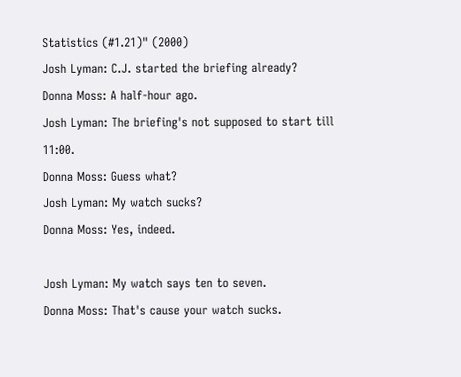Statistics (#1.21)" (2000)
Josh Lyman: C.J. started the briefing already?
Donna Moss: A half-hour ago.
Josh Lyman: The briefing's not supposed to start till 11:00.
Donna Moss: Guess what?
Josh Lyman: My watch sucks?
Donna Moss: Yes, indeed.

Josh Lyman: My watch says ten to seven.
Donna Moss: That's cause your watch sucks.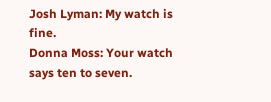Josh Lyman: My watch is fine.
Donna Moss: Your watch says ten to seven.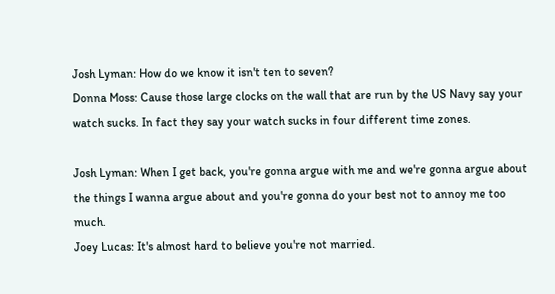Josh Lyman: How do we know it isn't ten to seven?
Donna Moss: Cause those large clocks on the wall that are run by the US Navy say your watch sucks. In fact they say your watch sucks in four different time zones.

Josh Lyman: When I get back, you're gonna argue with me and we're gonna argue about the things I wanna argue about and you're gonna do your best not to annoy me too much.
Joey Lucas: It's almost hard to believe you're not married.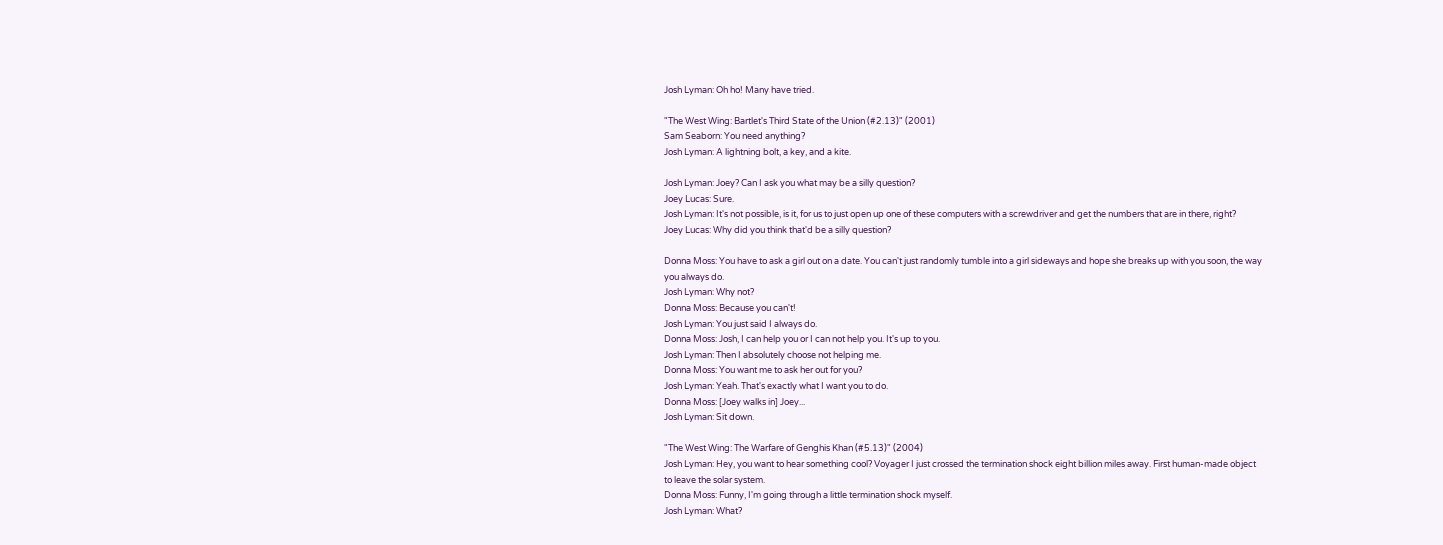Josh Lyman: Oh ho! Many have tried.

"The West Wing: Bartlet's Third State of the Union (#2.13)" (2001)
Sam Seaborn: You need anything?
Josh Lyman: A lightning bolt, a key, and a kite.

Josh Lyman: Joey? Can I ask you what may be a silly question?
Joey Lucas: Sure.
Josh Lyman: It's not possible, is it, for us to just open up one of these computers with a screwdriver and get the numbers that are in there, right?
Joey Lucas: Why did you think that'd be a silly question?

Donna Moss: You have to ask a girl out on a date. You can't just randomly tumble into a girl sideways and hope she breaks up with you soon, the way you always do.
Josh Lyman: Why not?
Donna Moss: Because you can't!
Josh Lyman: You just said I always do.
Donna Moss: Josh, I can help you or I can not help you. It's up to you.
Josh Lyman: Then I absolutely choose not helping me.
Donna Moss: You want me to ask her out for you?
Josh Lyman: Yeah. That's exactly what I want you to do.
Donna Moss: [Joey walks in] Joey...
Josh Lyman: Sit down.

"The West Wing: The Warfare of Genghis Khan (#5.13)" (2004)
Josh Lyman: Hey, you want to hear something cool? Voyager I just crossed the termination shock eight billion miles away. First human-made object to leave the solar system.
Donna Moss: Funny, I'm going through a little termination shock myself.
Josh Lyman: What?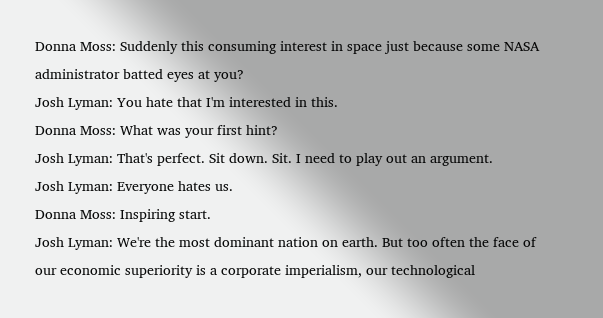Donna Moss: Suddenly this consuming interest in space just because some NASA administrator batted eyes at you?
Josh Lyman: You hate that I'm interested in this.
Donna Moss: What was your first hint?
Josh Lyman: That's perfect. Sit down. Sit. I need to play out an argument.
Josh Lyman: Everyone hates us.
Donna Moss: Inspiring start.
Josh Lyman: We're the most dominant nation on earth. But too often the face of our economic superiority is a corporate imperialism, our technological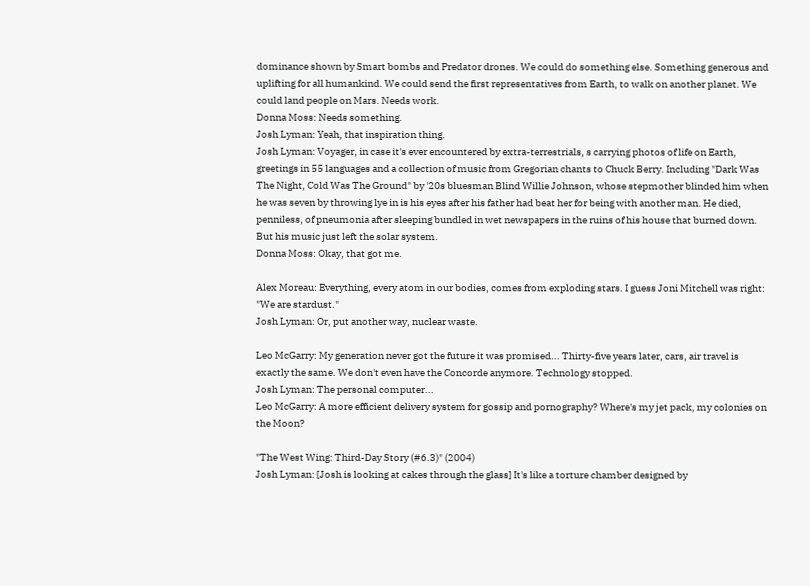dominance shown by Smart bombs and Predator drones. We could do something else. Something generous and uplifting for all humankind. We could send the first representatives from Earth, to walk on another planet. We could land people on Mars. Needs work.
Donna Moss: Needs something.
Josh Lyman: Yeah, that inspiration thing.
Josh Lyman: Voyager, in case it's ever encountered by extra-terrestrials, s carrying photos of life on Earth, greetings in 55 languages and a collection of music from Gregorian chants to Chuck Berry. Including "Dark Was The Night, Cold Was The Ground" by '20s bluesman Blind Willie Johnson, whose stepmother blinded him when he was seven by throwing lye in is his eyes after his father had beat her for being with another man. He died, penniless, of pneumonia after sleeping bundled in wet newspapers in the ruins of his house that burned down. But his music just left the solar system.
Donna Moss: Okay, that got me.

Alex Moreau: Everything, every atom in our bodies, comes from exploding stars. I guess Joni Mitchell was right: "We are stardust."
Josh Lyman: Or, put another way, nuclear waste.

Leo McGarry: My generation never got the future it was promised... Thirty-five years later, cars, air travel is exactly the same. We don't even have the Concorde anymore. Technology stopped.
Josh Lyman: The personal computer...
Leo McGarry: A more efficient delivery system for gossip and pornography? Where's my jet pack, my colonies on the Moon?

"The West Wing: Third-Day Story (#6.3)" (2004)
Josh Lyman: [Josh is looking at cakes through the glass] It's like a torture chamber designed by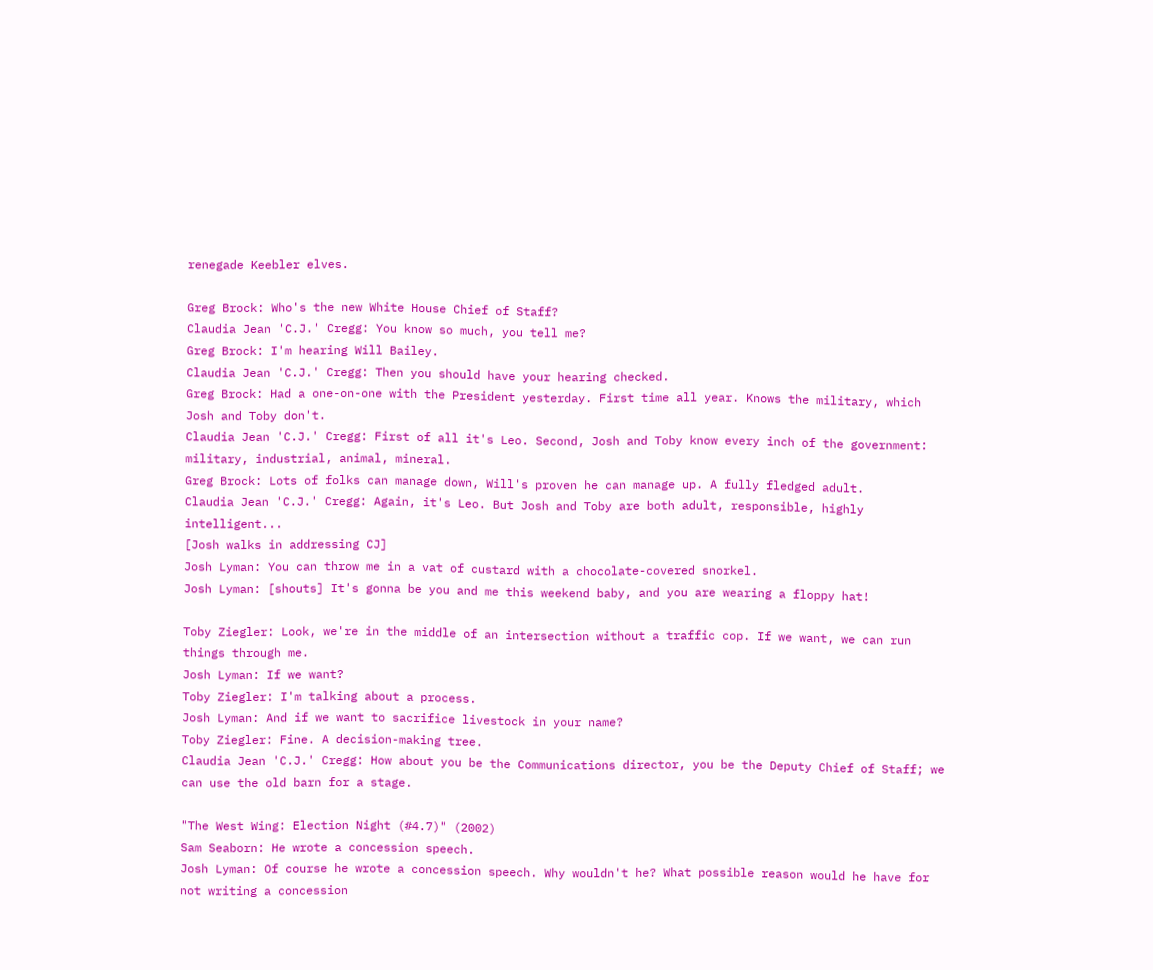renegade Keebler elves.

Greg Brock: Who's the new White House Chief of Staff?
Claudia Jean 'C.J.' Cregg: You know so much, you tell me?
Greg Brock: I'm hearing Will Bailey.
Claudia Jean 'C.J.' Cregg: Then you should have your hearing checked.
Greg Brock: Had a one-on-one with the President yesterday. First time all year. Knows the military, which Josh and Toby don't.
Claudia Jean 'C.J.' Cregg: First of all it's Leo. Second, Josh and Toby know every inch of the government: military, industrial, animal, mineral.
Greg Brock: Lots of folks can manage down, Will's proven he can manage up. A fully fledged adult.
Claudia Jean 'C.J.' Cregg: Again, it's Leo. But Josh and Toby are both adult, responsible, highly intelligent...
[Josh walks in addressing CJ]
Josh Lyman: You can throw me in a vat of custard with a chocolate-covered snorkel.
Josh Lyman: [shouts] It's gonna be you and me this weekend baby, and you are wearing a floppy hat!

Toby Ziegler: Look, we're in the middle of an intersection without a traffic cop. If we want, we can run things through me.
Josh Lyman: If we want?
Toby Ziegler: I'm talking about a process.
Josh Lyman: And if we want to sacrifice livestock in your name?
Toby Ziegler: Fine. A decision-making tree.
Claudia Jean 'C.J.' Cregg: How about you be the Communications director, you be the Deputy Chief of Staff; we can use the old barn for a stage.

"The West Wing: Election Night (#4.7)" (2002)
Sam Seaborn: He wrote a concession speech.
Josh Lyman: Of course he wrote a concession speech. Why wouldn't he? What possible reason would he have for not writing a concession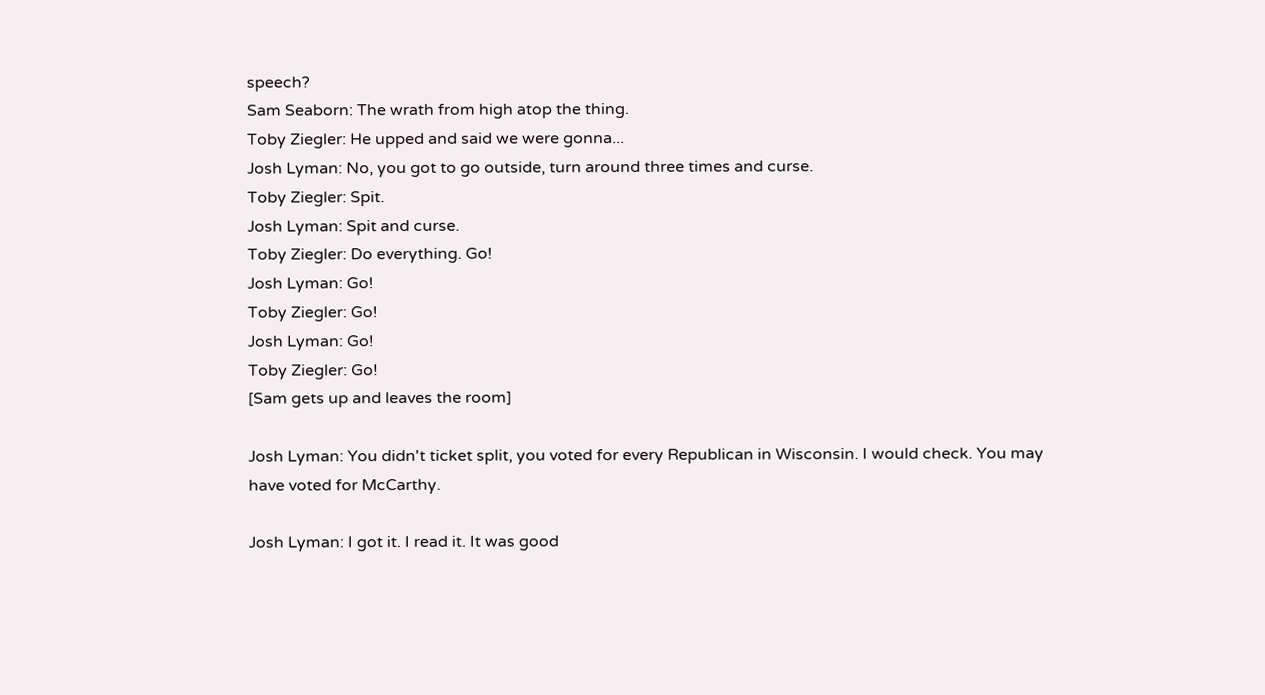speech?
Sam Seaborn: The wrath from high atop the thing.
Toby Ziegler: He upped and said we were gonna...
Josh Lyman: No, you got to go outside, turn around three times and curse.
Toby Ziegler: Spit.
Josh Lyman: Spit and curse.
Toby Ziegler: Do everything. Go!
Josh Lyman: Go!
Toby Ziegler: Go!
Josh Lyman: Go!
Toby Ziegler: Go!
[Sam gets up and leaves the room]

Josh Lyman: You didn't ticket split, you voted for every Republican in Wisconsin. I would check. You may have voted for McCarthy.

Josh Lyman: I got it. I read it. It was good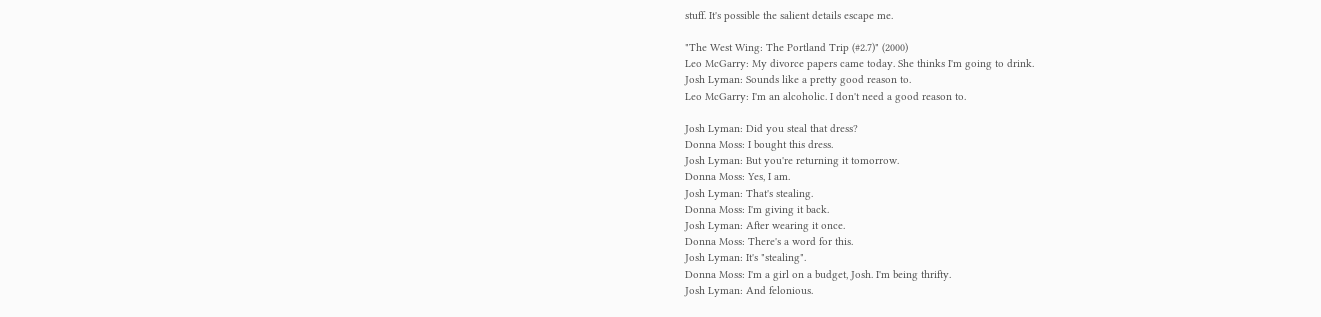stuff. It's possible the salient details escape me.

"The West Wing: The Portland Trip (#2.7)" (2000)
Leo McGarry: My divorce papers came today. She thinks I'm going to drink.
Josh Lyman: Sounds like a pretty good reason to.
Leo McGarry: I'm an alcoholic. I don't need a good reason to.

Josh Lyman: Did you steal that dress?
Donna Moss: I bought this dress.
Josh Lyman: But you're returning it tomorrow.
Donna Moss: Yes, I am.
Josh Lyman: That's stealing.
Donna Moss: I'm giving it back.
Josh Lyman: After wearing it once.
Donna Moss: There's a word for this.
Josh Lyman: It's "stealing".
Donna Moss: I'm a girl on a budget, Josh. I'm being thrifty.
Josh Lyman: And felonious.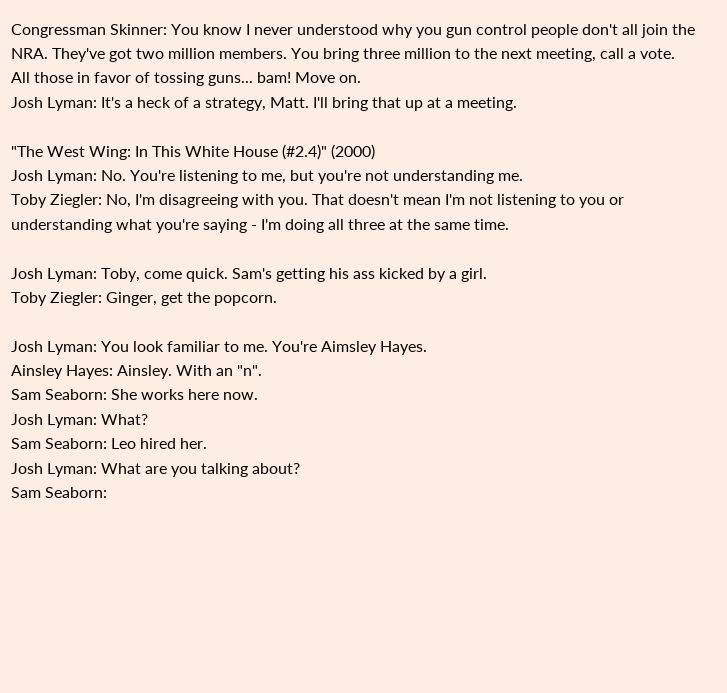Congressman Skinner: You know I never understood why you gun control people don't all join the NRA. They've got two million members. You bring three million to the next meeting, call a vote. All those in favor of tossing guns... bam! Move on.
Josh Lyman: It's a heck of a strategy, Matt. I'll bring that up at a meeting.

"The West Wing: In This White House (#2.4)" (2000)
Josh Lyman: No. You're listening to me, but you're not understanding me.
Toby Ziegler: No, I'm disagreeing with you. That doesn't mean I'm not listening to you or understanding what you're saying - I'm doing all three at the same time.

Josh Lyman: Toby, come quick. Sam's getting his ass kicked by a girl.
Toby Ziegler: Ginger, get the popcorn.

Josh Lyman: You look familiar to me. You're Aimsley Hayes.
Ainsley Hayes: Ainsley. With an "n".
Sam Seaborn: She works here now.
Josh Lyman: What?
Sam Seaborn: Leo hired her.
Josh Lyman: What are you talking about?
Sam Seaborn: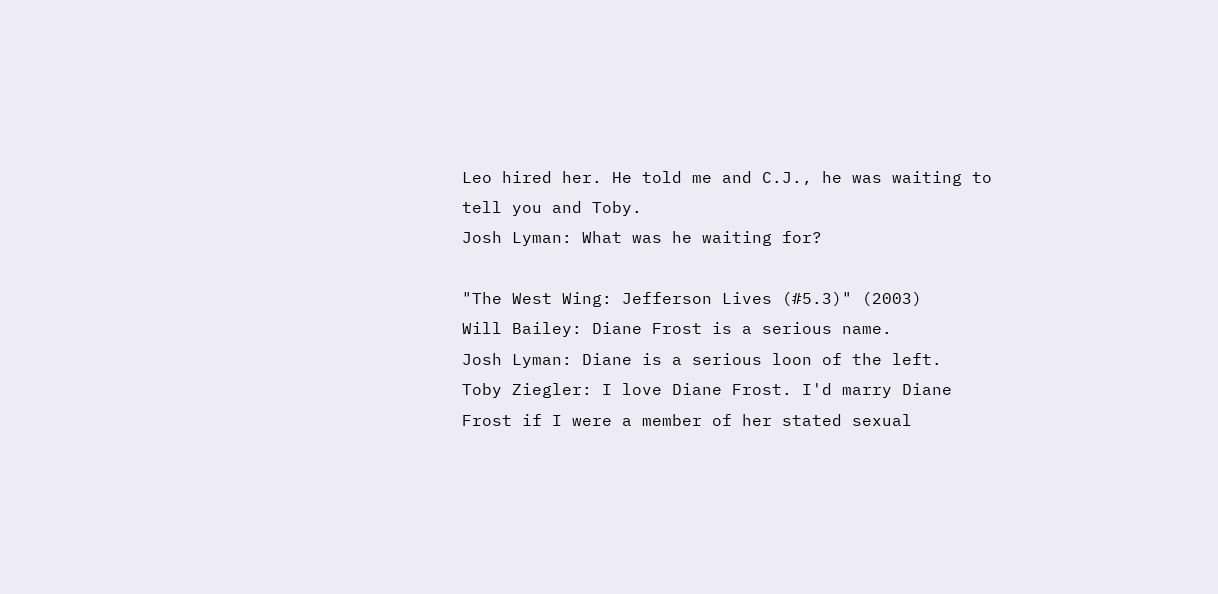Leo hired her. He told me and C.J., he was waiting to tell you and Toby.
Josh Lyman: What was he waiting for?

"The West Wing: Jefferson Lives (#5.3)" (2003)
Will Bailey: Diane Frost is a serious name.
Josh Lyman: Diane is a serious loon of the left.
Toby Ziegler: I love Diane Frost. I'd marry Diane Frost if I were a member of her stated sexual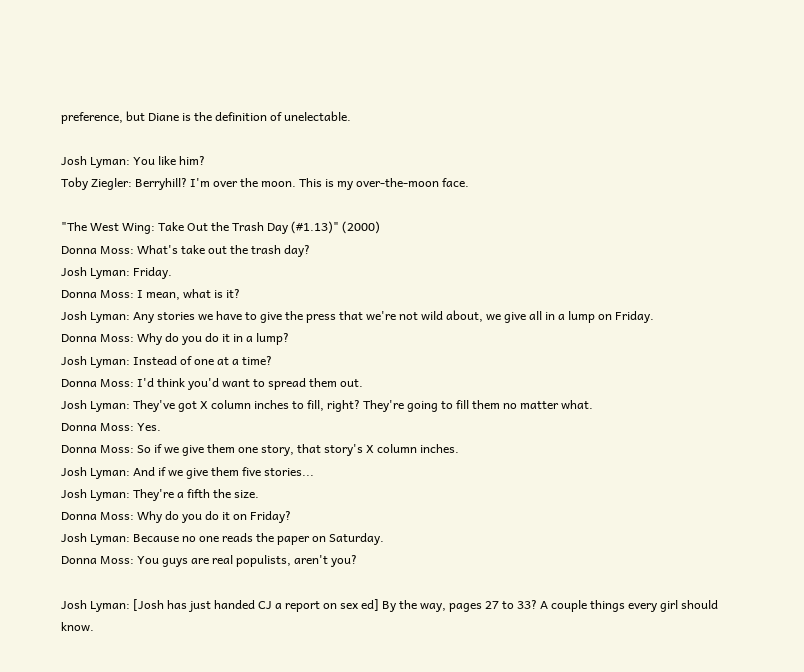preference, but Diane is the definition of unelectable.

Josh Lyman: You like him?
Toby Ziegler: Berryhill? I'm over the moon. This is my over-the-moon face.

"The West Wing: Take Out the Trash Day (#1.13)" (2000)
Donna Moss: What's take out the trash day?
Josh Lyman: Friday.
Donna Moss: I mean, what is it?
Josh Lyman: Any stories we have to give the press that we're not wild about, we give all in a lump on Friday.
Donna Moss: Why do you do it in a lump?
Josh Lyman: Instead of one at a time?
Donna Moss: I'd think you'd want to spread them out.
Josh Lyman: They've got X column inches to fill, right? They're going to fill them no matter what.
Donna Moss: Yes.
Donna Moss: So if we give them one story, that story's X column inches.
Josh Lyman: And if we give them five stories...
Josh Lyman: They're a fifth the size.
Donna Moss: Why do you do it on Friday?
Josh Lyman: Because no one reads the paper on Saturday.
Donna Moss: You guys are real populists, aren't you?

Josh Lyman: [Josh has just handed CJ a report on sex ed] By the way, pages 27 to 33? A couple things every girl should know.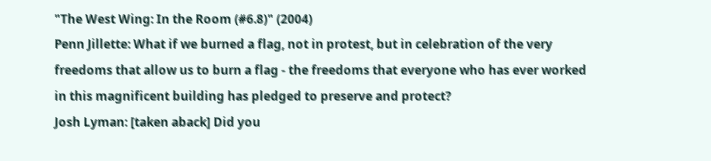"The West Wing: In the Room (#6.8)" (2004)
Penn Jillette: What if we burned a flag, not in protest, but in celebration of the very freedoms that allow us to burn a flag - the freedoms that everyone who has ever worked in this magnificent building has pledged to preserve and protect?
Josh Lyman: [taken aback] Did you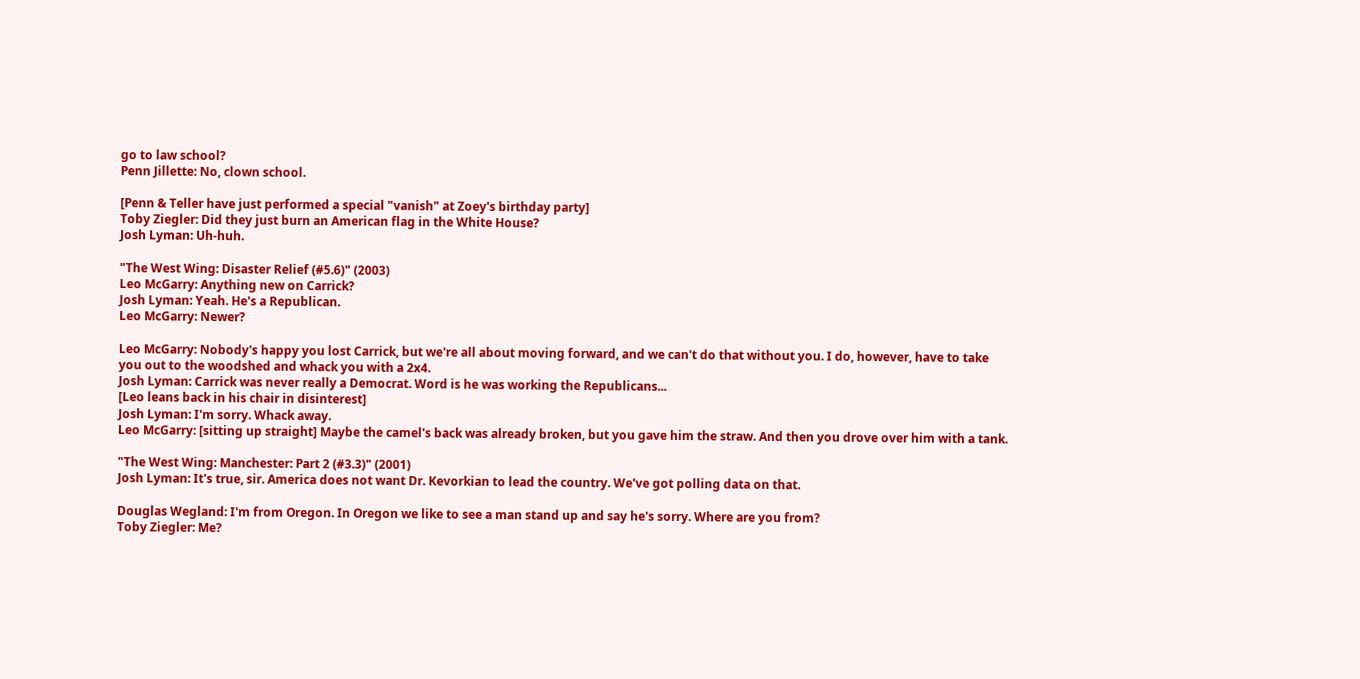go to law school?
Penn Jillette: No, clown school.

[Penn & Teller have just performed a special "vanish" at Zoey's birthday party]
Toby Ziegler: Did they just burn an American flag in the White House?
Josh Lyman: Uh-huh.

"The West Wing: Disaster Relief (#5.6)" (2003)
Leo McGarry: Anything new on Carrick?
Josh Lyman: Yeah. He's a Republican.
Leo McGarry: Newer?

Leo McGarry: Nobody's happy you lost Carrick, but we're all about moving forward, and we can't do that without you. I do, however, have to take you out to the woodshed and whack you with a 2x4.
Josh Lyman: Carrick was never really a Democrat. Word is he was working the Republicans...
[Leo leans back in his chair in disinterest]
Josh Lyman: I'm sorry. Whack away.
Leo McGarry: [sitting up straight] Maybe the camel's back was already broken, but you gave him the straw. And then you drove over him with a tank.

"The West Wing: Manchester: Part 2 (#3.3)" (2001)
Josh Lyman: It's true, sir. America does not want Dr. Kevorkian to lead the country. We've got polling data on that.

Douglas Wegland: I'm from Oregon. In Oregon we like to see a man stand up and say he's sorry. Where are you from?
Toby Ziegler: Me?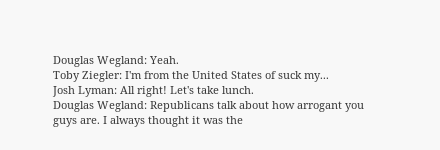Douglas Wegland: Yeah.
Toby Ziegler: I'm from the United States of suck my...
Josh Lyman: All right! Let's take lunch.
Douglas Wegland: Republicans talk about how arrogant you guys are. I always thought it was the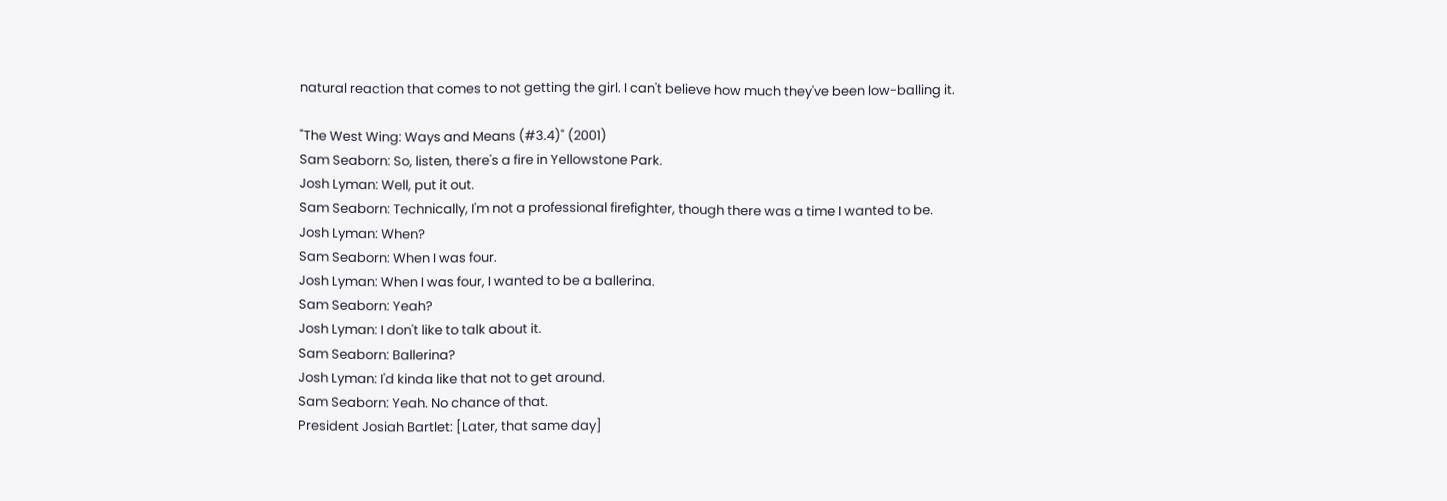natural reaction that comes to not getting the girl. I can't believe how much they've been low-balling it.

"The West Wing: Ways and Means (#3.4)" (2001)
Sam Seaborn: So, listen, there's a fire in Yellowstone Park.
Josh Lyman: Well, put it out.
Sam Seaborn: Technically, I'm not a professional firefighter, though there was a time I wanted to be.
Josh Lyman: When?
Sam Seaborn: When I was four.
Josh Lyman: When I was four, I wanted to be a ballerina.
Sam Seaborn: Yeah?
Josh Lyman: I don't like to talk about it.
Sam Seaborn: Ballerina?
Josh Lyman: I'd kinda like that not to get around.
Sam Seaborn: Yeah. No chance of that.
President Josiah Bartlet: [Later, that same day]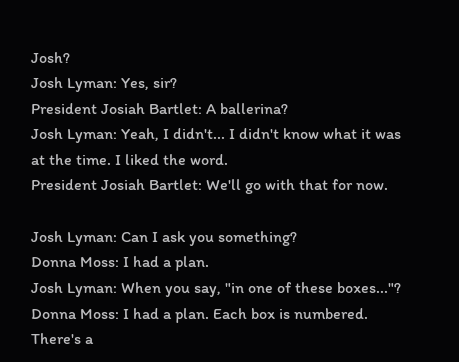Josh?
Josh Lyman: Yes, sir?
President Josiah Bartlet: A ballerina?
Josh Lyman: Yeah, I didn't... I didn't know what it was at the time. I liked the word.
President Josiah Bartlet: We'll go with that for now.

Josh Lyman: Can I ask you something?
Donna Moss: I had a plan.
Josh Lyman: When you say, "in one of these boxes..."?
Donna Moss: I had a plan. Each box is numbered. There's a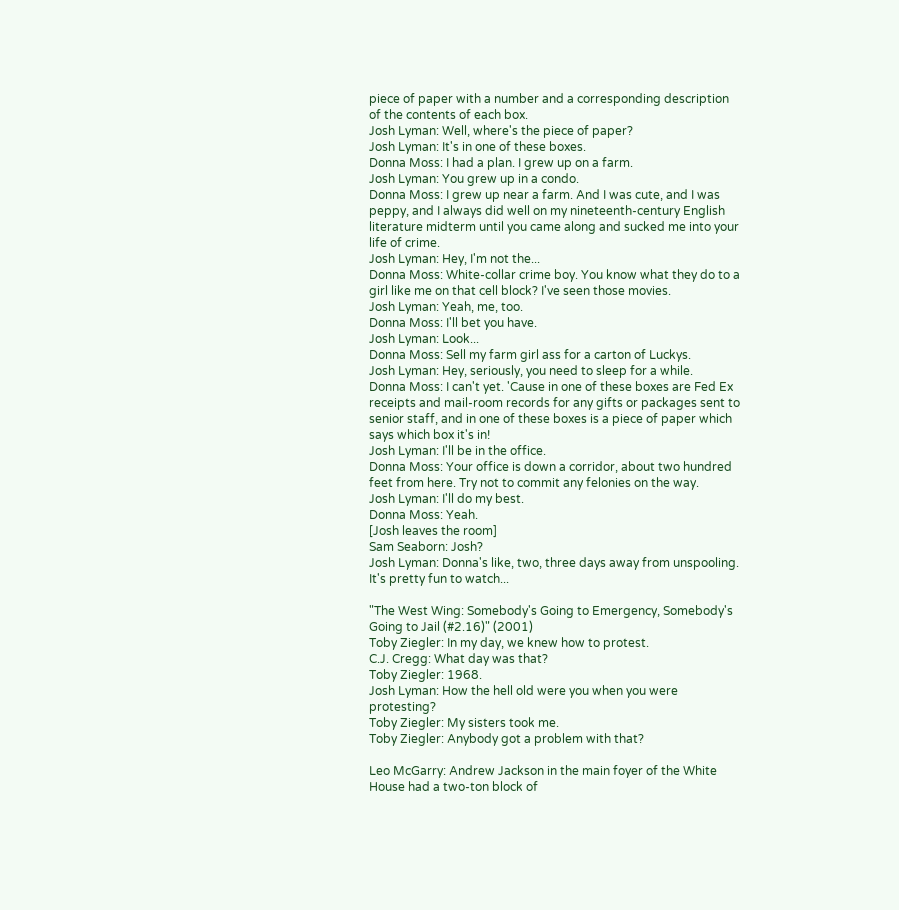piece of paper with a number and a corresponding description of the contents of each box.
Josh Lyman: Well, where's the piece of paper?
Josh Lyman: It's in one of these boxes.
Donna Moss: I had a plan. I grew up on a farm.
Josh Lyman: You grew up in a condo.
Donna Moss: I grew up near a farm. And I was cute, and I was peppy, and I always did well on my nineteenth-century English literature midterm until you came along and sucked me into your life of crime.
Josh Lyman: Hey, I'm not the...
Donna Moss: White-collar crime boy. You know what they do to a girl like me on that cell block? I've seen those movies.
Josh Lyman: Yeah, me, too.
Donna Moss: I'll bet you have.
Josh Lyman: Look...
Donna Moss: Sell my farm girl ass for a carton of Luckys.
Josh Lyman: Hey, seriously, you need to sleep for a while.
Donna Moss: I can't yet. 'Cause in one of these boxes are Fed Ex receipts and mail-room records for any gifts or packages sent to senior staff, and in one of these boxes is a piece of paper which says which box it's in!
Josh Lyman: I'll be in the office.
Donna Moss: Your office is down a corridor, about two hundred feet from here. Try not to commit any felonies on the way.
Josh Lyman: I'll do my best.
Donna Moss: Yeah.
[Josh leaves the room]
Sam Seaborn: Josh?
Josh Lyman: Donna's like, two, three days away from unspooling. It's pretty fun to watch...

"The West Wing: Somebody's Going to Emergency, Somebody's Going to Jail (#2.16)" (2001)
Toby Ziegler: In my day, we knew how to protest.
C.J. Cregg: What day was that?
Toby Ziegler: 1968.
Josh Lyman: How the hell old were you when you were protesting?
Toby Ziegler: My sisters took me.
Toby Ziegler: Anybody got a problem with that?

Leo McGarry: Andrew Jackson in the main foyer of the White House had a two-ton block of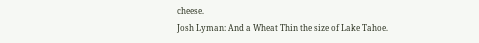cheese.
Josh Lyman: And a Wheat Thin the size of Lake Tahoe.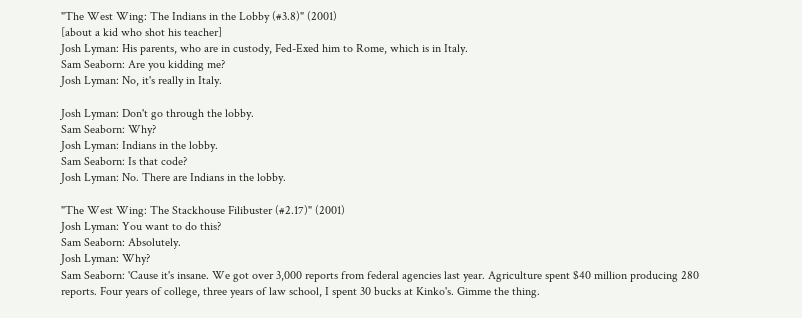"The West Wing: The Indians in the Lobby (#3.8)" (2001)
[about a kid who shot his teacher]
Josh Lyman: His parents, who are in custody, Fed-Exed him to Rome, which is in Italy.
Sam Seaborn: Are you kidding me?
Josh Lyman: No, it's really in Italy.

Josh Lyman: Don't go through the lobby.
Sam Seaborn: Why?
Josh Lyman: Indians in the lobby.
Sam Seaborn: Is that code?
Josh Lyman: No. There are Indians in the lobby.

"The West Wing: The Stackhouse Filibuster (#2.17)" (2001)
Josh Lyman: You want to do this?
Sam Seaborn: Absolutely.
Josh Lyman: Why?
Sam Seaborn: 'Cause it's insane. We got over 3,000 reports from federal agencies last year. Agriculture spent $40 million producing 280 reports. Four years of college, three years of law school, I spent 30 bucks at Kinko's. Gimme the thing.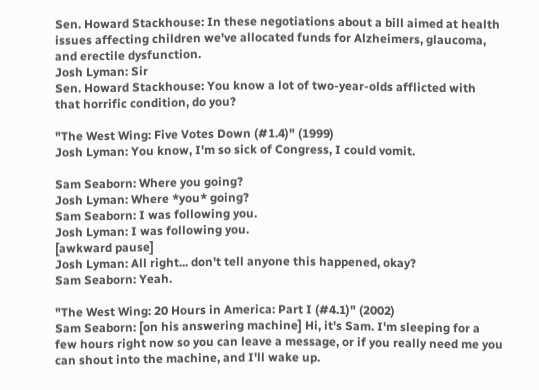Sen. Howard Stackhouse: In these negotiations about a bill aimed at health issues affecting children we've allocated funds for Alzheimers, glaucoma, and erectile dysfunction.
Josh Lyman: Sir
Sen. Howard Stackhouse: You know a lot of two-year-olds afflicted with that horrific condition, do you?

"The West Wing: Five Votes Down (#1.4)" (1999)
Josh Lyman: You know, I'm so sick of Congress, I could vomit.

Sam Seaborn: Where you going?
Josh Lyman: Where *you* going?
Sam Seaborn: I was following you.
Josh Lyman: I was following you.
[awkward pause]
Josh Lyman: All right... don't tell anyone this happened, okay?
Sam Seaborn: Yeah.

"The West Wing: 20 Hours in America: Part I (#4.1)" (2002)
Sam Seaborn: [on his answering machine] Hi, it's Sam. I'm sleeping for a few hours right now so you can leave a message, or if you really need me you can shout into the machine, and I'll wake up.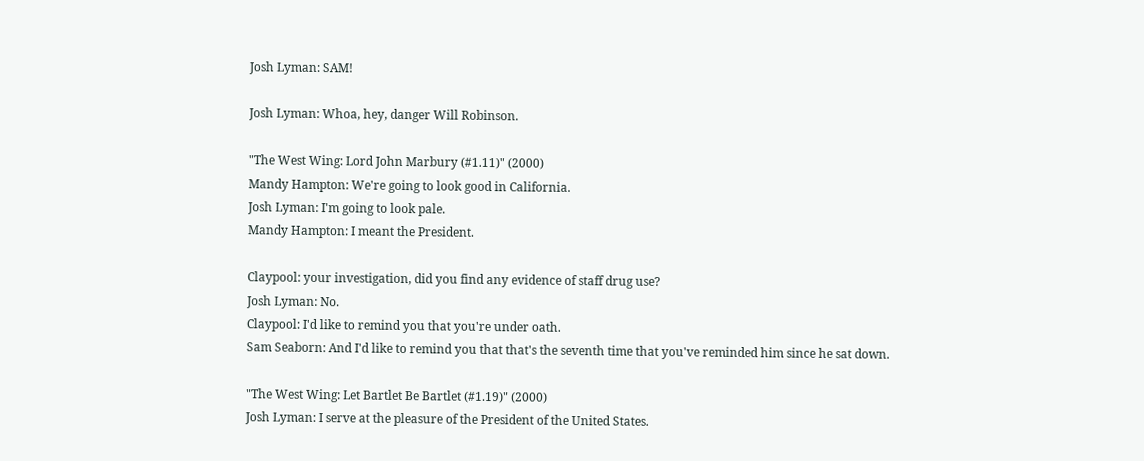Josh Lyman: SAM!

Josh Lyman: Whoa, hey, danger Will Robinson.

"The West Wing: Lord John Marbury (#1.11)" (2000)
Mandy Hampton: We're going to look good in California.
Josh Lyman: I'm going to look pale.
Mandy Hampton: I meant the President.

Claypool: your investigation, did you find any evidence of staff drug use?
Josh Lyman: No.
Claypool: I'd like to remind you that you're under oath.
Sam Seaborn: And I'd like to remind you that that's the seventh time that you've reminded him since he sat down.

"The West Wing: Let Bartlet Be Bartlet (#1.19)" (2000)
Josh Lyman: I serve at the pleasure of the President of the United States.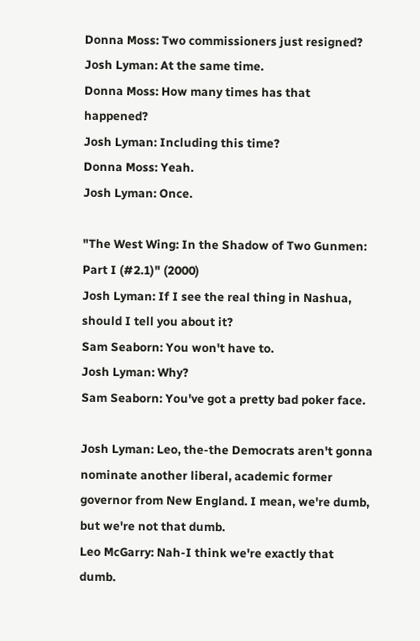Donna Moss: Two commissioners just resigned?
Josh Lyman: At the same time.
Donna Moss: How many times has that happened?
Josh Lyman: Including this time?
Donna Moss: Yeah.
Josh Lyman: Once.

"The West Wing: In the Shadow of Two Gunmen: Part I (#2.1)" (2000)
Josh Lyman: If I see the real thing in Nashua, should I tell you about it?
Sam Seaborn: You won't have to.
Josh Lyman: Why?
Sam Seaborn: You've got a pretty bad poker face.

Josh Lyman: Leo, the-the Democrats aren't gonna nominate another liberal, academic former governor from New England. I mean, we're dumb, but we're not that dumb.
Leo McGarry: Nah-I think we're exactly that dumb.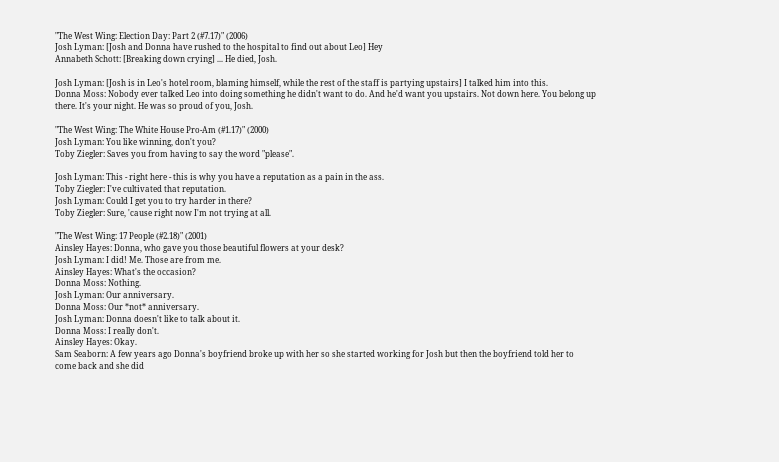"The West Wing: Election Day: Part 2 (#7.17)" (2006)
Josh Lyman: [Josh and Donna have rushed to the hospital to find out about Leo] Hey
Annabeth Schott: [Breaking down crying] ... He died, Josh.

Josh Lyman: [Josh is in Leo's hotel room, blaming himself, while the rest of the staff is partying upstairs] I talked him into this.
Donna Moss: Nobody ever talked Leo into doing something he didn't want to do. And he'd want you upstairs. Not down here. You belong up there. It's your night. He was so proud of you, Josh.

"The West Wing: The White House Pro-Am (#1.17)" (2000)
Josh Lyman: You like winning, don't you?
Toby Ziegler: Saves you from having to say the word "please".

Josh Lyman: This - right here - this is why you have a reputation as a pain in the ass.
Toby Ziegler: I've cultivated that reputation.
Josh Lyman: Could I get you to try harder in there?
Toby Ziegler: Sure, 'cause right now I'm not trying at all.

"The West Wing: 17 People (#2.18)" (2001)
Ainsley Hayes: Donna, who gave you those beautiful flowers at your desk?
Josh Lyman: I did! Me. Those are from me.
Ainsley Hayes: What's the occasion?
Donna Moss: Nothing.
Josh Lyman: Our anniversary.
Donna Moss: Our *not* anniversary.
Josh Lyman: Donna doesn't like to talk about it.
Donna Moss: I really don't.
Ainsley Hayes: Okay.
Sam Seaborn: A few years ago Donna's boyfriend broke up with her so she started working for Josh but then the boyfriend told her to come back and she did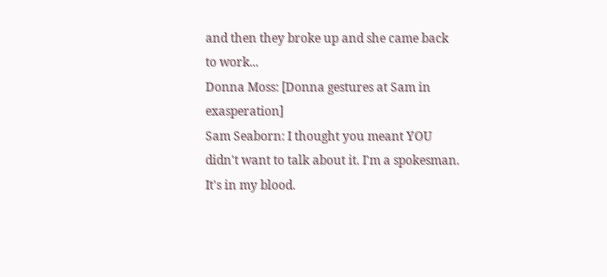and then they broke up and she came back to work...
Donna Moss: [Donna gestures at Sam in exasperation]
Sam Seaborn: I thought you meant YOU didn't want to talk about it. I'm a spokesman. It's in my blood.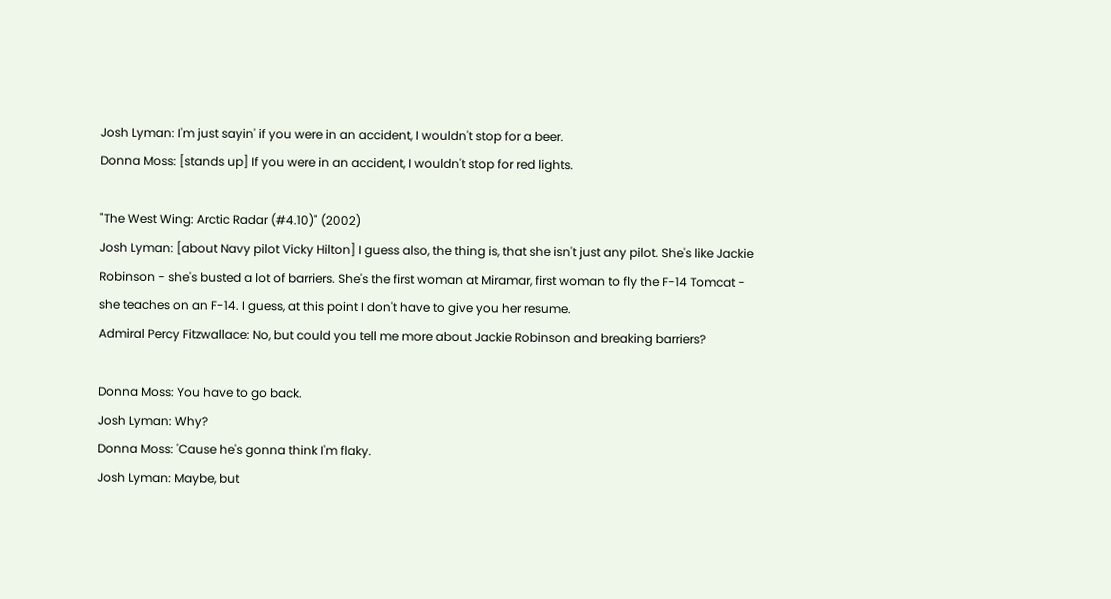Josh Lyman: I'm just sayin' if you were in an accident, I wouldn't stop for a beer.
Donna Moss: [stands up] If you were in an accident, I wouldn't stop for red lights.

"The West Wing: Arctic Radar (#4.10)" (2002)
Josh Lyman: [about Navy pilot Vicky Hilton] I guess also, the thing is, that she isn't just any pilot. She's like Jackie Robinson - she's busted a lot of barriers. She's the first woman at Miramar, first woman to fly the F-14 Tomcat - she teaches on an F-14. I guess, at this point I don't have to give you her resume.
Admiral Percy Fitzwallace: No, but could you tell me more about Jackie Robinson and breaking barriers?

Donna Moss: You have to go back.
Josh Lyman: Why?
Donna Moss: 'Cause he's gonna think I'm flaky.
Josh Lyman: Maybe, but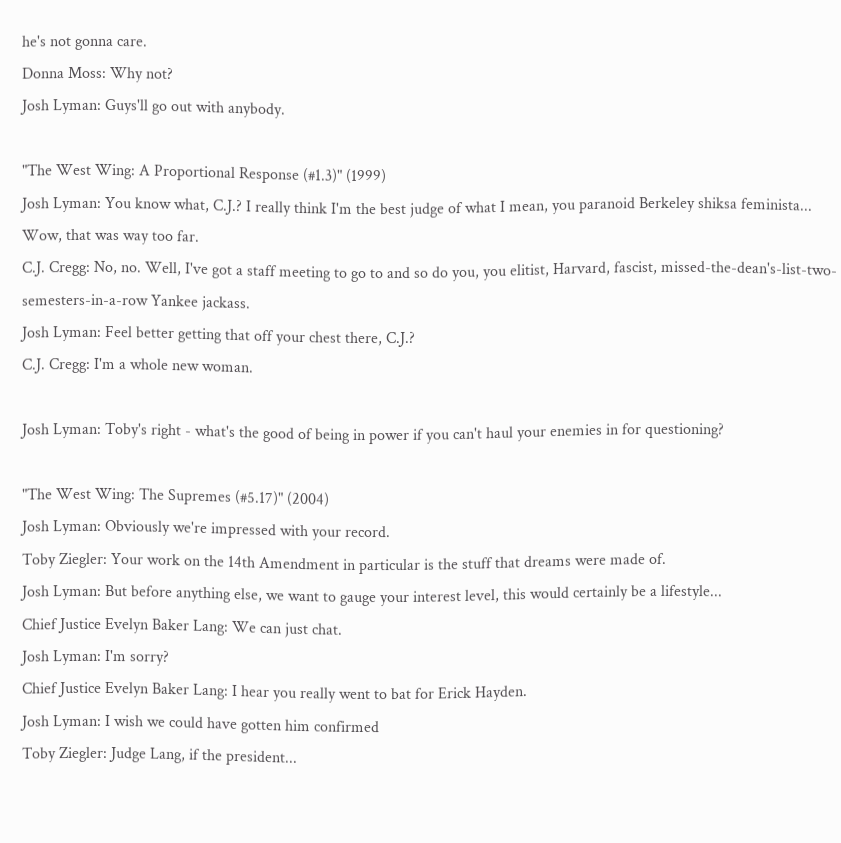he's not gonna care.
Donna Moss: Why not?
Josh Lyman: Guys'll go out with anybody.

"The West Wing: A Proportional Response (#1.3)" (1999)
Josh Lyman: You know what, C.J.? I really think I'm the best judge of what I mean, you paranoid Berkeley shiksa feminista... Wow, that was way too far.
C.J. Cregg: No, no. Well, I've got a staff meeting to go to and so do you, you elitist, Harvard, fascist, missed-the-dean's-list-two-semesters-in-a-row Yankee jackass.
Josh Lyman: Feel better getting that off your chest there, C.J.?
C.J. Cregg: I'm a whole new woman.

Josh Lyman: Toby's right - what's the good of being in power if you can't haul your enemies in for questioning?

"The West Wing: The Supremes (#5.17)" (2004)
Josh Lyman: Obviously we're impressed with your record.
Toby Ziegler: Your work on the 14th Amendment in particular is the stuff that dreams were made of.
Josh Lyman: But before anything else, we want to gauge your interest level, this would certainly be a lifestyle...
Chief Justice Evelyn Baker Lang: We can just chat.
Josh Lyman: I'm sorry?
Chief Justice Evelyn Baker Lang: I hear you really went to bat for Erick Hayden.
Josh Lyman: I wish we could have gotten him confirmed
Toby Ziegler: Judge Lang, if the president...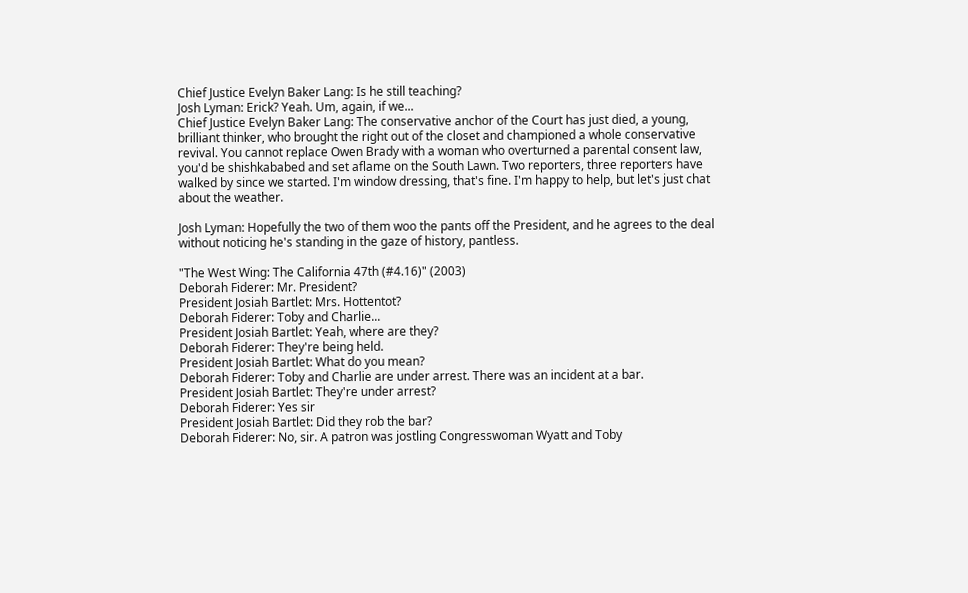Chief Justice Evelyn Baker Lang: Is he still teaching?
Josh Lyman: Erick? Yeah. Um, again, if we...
Chief Justice Evelyn Baker Lang: The conservative anchor of the Court has just died, a young, brilliant thinker, who brought the right out of the closet and championed a whole conservative revival. You cannot replace Owen Brady with a woman who overturned a parental consent law, you'd be shishkababed and set aflame on the South Lawn. Two reporters, three reporters have walked by since we started. I'm window dressing, that's fine. I'm happy to help, but let's just chat about the weather.

Josh Lyman: Hopefully the two of them woo the pants off the President, and he agrees to the deal without noticing he's standing in the gaze of history, pantless.

"The West Wing: The California 47th (#4.16)" (2003)
Deborah Fiderer: Mr. President?
President Josiah Bartlet: Mrs. Hottentot?
Deborah Fiderer: Toby and Charlie...
President Josiah Bartlet: Yeah, where are they?
Deborah Fiderer: They're being held.
President Josiah Bartlet: What do you mean?
Deborah Fiderer: Toby and Charlie are under arrest. There was an incident at a bar.
President Josiah Bartlet: They're under arrest?
Deborah Fiderer: Yes sir
President Josiah Bartlet: Did they rob the bar?
Deborah Fiderer: No, sir. A patron was jostling Congresswoman Wyatt and Toby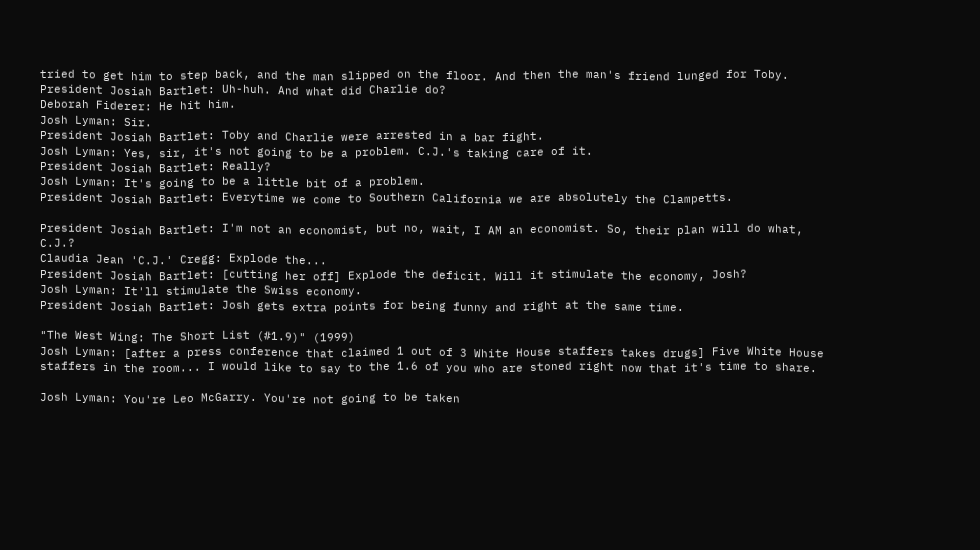tried to get him to step back, and the man slipped on the floor. And then the man's friend lunged for Toby.
President Josiah Bartlet: Uh-huh. And what did Charlie do?
Deborah Fiderer: He hit him.
Josh Lyman: Sir.
President Josiah Bartlet: Toby and Charlie were arrested in a bar fight.
Josh Lyman: Yes, sir, it's not going to be a problem. C.J.'s taking care of it.
President Josiah Bartlet: Really?
Josh Lyman: It's going to be a little bit of a problem.
President Josiah Bartlet: Everytime we come to Southern California we are absolutely the Clampetts.

President Josiah Bartlet: I'm not an economist, but no, wait, I AM an economist. So, their plan will do what, C.J.?
Claudia Jean 'C.J.' Cregg: Explode the...
President Josiah Bartlet: [cutting her off] Explode the deficit. Will it stimulate the economy, Josh?
Josh Lyman: It'll stimulate the Swiss economy.
President Josiah Bartlet: Josh gets extra points for being funny and right at the same time.

"The West Wing: The Short List (#1.9)" (1999)
Josh Lyman: [after a press conference that claimed 1 out of 3 White House staffers takes drugs] Five White House staffers in the room... I would like to say to the 1.6 of you who are stoned right now that it's time to share.

Josh Lyman: You're Leo McGarry. You're not going to be taken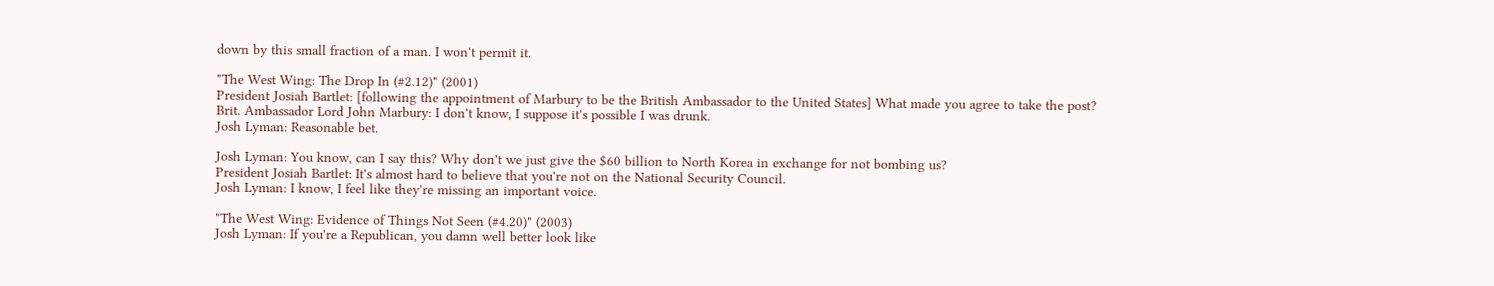down by this small fraction of a man. I won't permit it.

"The West Wing: The Drop In (#2.12)" (2001)
President Josiah Bartlet: [following the appointment of Marbury to be the British Ambassador to the United States] What made you agree to take the post?
Brit. Ambassador Lord John Marbury: I don't know, I suppose it's possible I was drunk.
Josh Lyman: Reasonable bet.

Josh Lyman: You know, can I say this? Why don't we just give the $60 billion to North Korea in exchange for not bombing us?
President Josiah Bartlet: It's almost hard to believe that you're not on the National Security Council.
Josh Lyman: I know, I feel like they're missing an important voice.

"The West Wing: Evidence of Things Not Seen (#4.20)" (2003)
Josh Lyman: If you're a Republican, you damn well better look like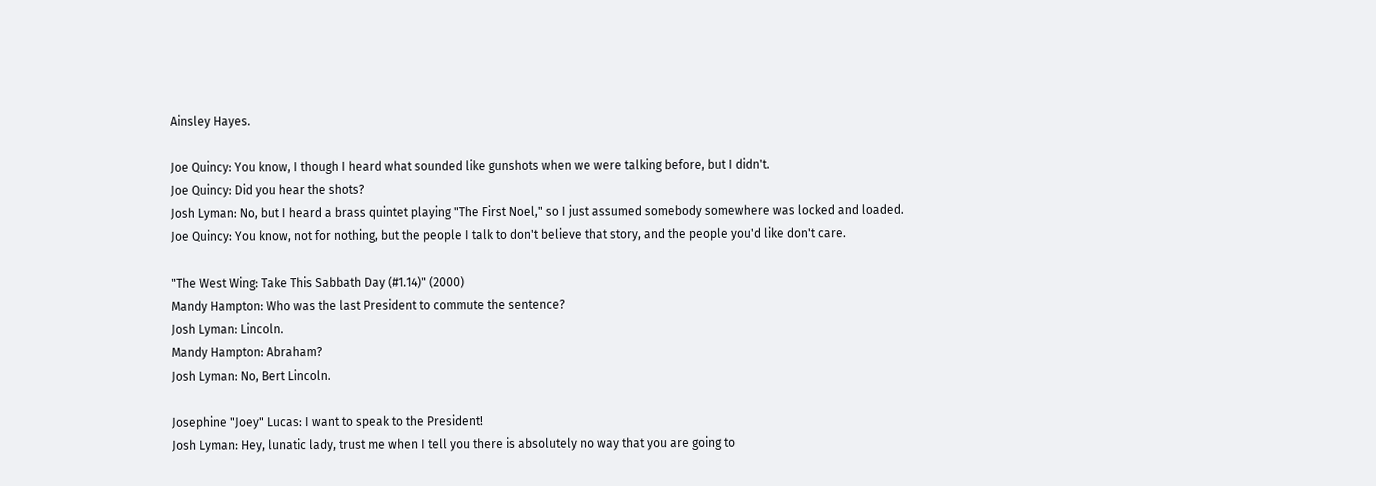Ainsley Hayes.

Joe Quincy: You know, I though I heard what sounded like gunshots when we were talking before, but I didn't.
Joe Quincy: Did you hear the shots?
Josh Lyman: No, but I heard a brass quintet playing "The First Noel," so I just assumed somebody somewhere was locked and loaded.
Joe Quincy: You know, not for nothing, but the people I talk to don't believe that story, and the people you'd like don't care.

"The West Wing: Take This Sabbath Day (#1.14)" (2000)
Mandy Hampton: Who was the last President to commute the sentence?
Josh Lyman: Lincoln.
Mandy Hampton: Abraham?
Josh Lyman: No, Bert Lincoln.

Josephine "Joey" Lucas: I want to speak to the President!
Josh Lyman: Hey, lunatic lady, trust me when I tell you there is absolutely no way that you are going to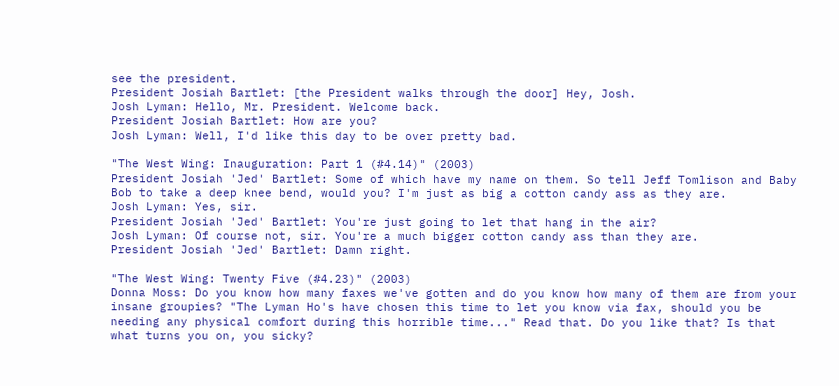see the president.
President Josiah Bartlet: [the President walks through the door] Hey, Josh.
Josh Lyman: Hello, Mr. President. Welcome back.
President Josiah Bartlet: How are you?
Josh Lyman: Well, I'd like this day to be over pretty bad.

"The West Wing: Inauguration: Part 1 (#4.14)" (2003)
President Josiah 'Jed' Bartlet: Some of which have my name on them. So tell Jeff Tomlison and Baby Bob to take a deep knee bend, would you? I'm just as big a cotton candy ass as they are.
Josh Lyman: Yes, sir.
President Josiah 'Jed' Bartlet: You're just going to let that hang in the air?
Josh Lyman: Of course not, sir. You're a much bigger cotton candy ass than they are.
President Josiah 'Jed' Bartlet: Damn right.

"The West Wing: Twenty Five (#4.23)" (2003)
Donna Moss: Do you know how many faxes we've gotten and do you know how many of them are from your insane groupies? "The Lyman Ho's have chosen this time to let you know via fax, should you be needing any physical comfort during this horrible time..." Read that. Do you like that? Is that what turns you on, you sicky?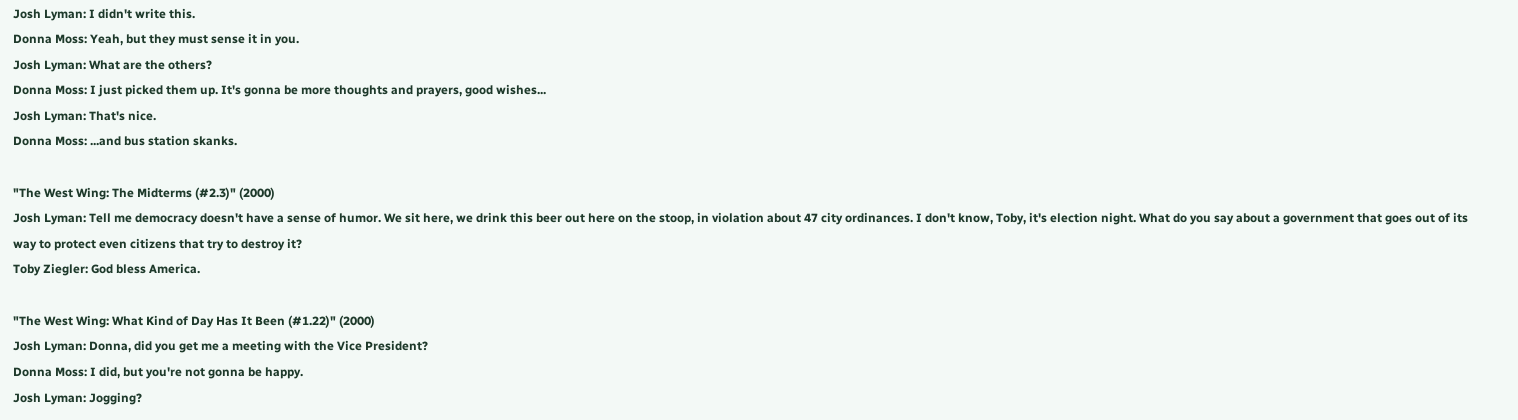Josh Lyman: I didn't write this.
Donna Moss: Yeah, but they must sense it in you.
Josh Lyman: What are the others?
Donna Moss: I just picked them up. It's gonna be more thoughts and prayers, good wishes...
Josh Lyman: That's nice.
Donna Moss: ...and bus station skanks.

"The West Wing: The Midterms (#2.3)" (2000)
Josh Lyman: Tell me democracy doesn't have a sense of humor. We sit here, we drink this beer out here on the stoop, in violation about 47 city ordinances. I don't know, Toby, it's election night. What do you say about a government that goes out of its way to protect even citizens that try to destroy it?
Toby Ziegler: God bless America.

"The West Wing: What Kind of Day Has It Been (#1.22)" (2000)
Josh Lyman: Donna, did you get me a meeting with the Vice President?
Donna Moss: I did, but you're not gonna be happy.
Josh Lyman: Jogging?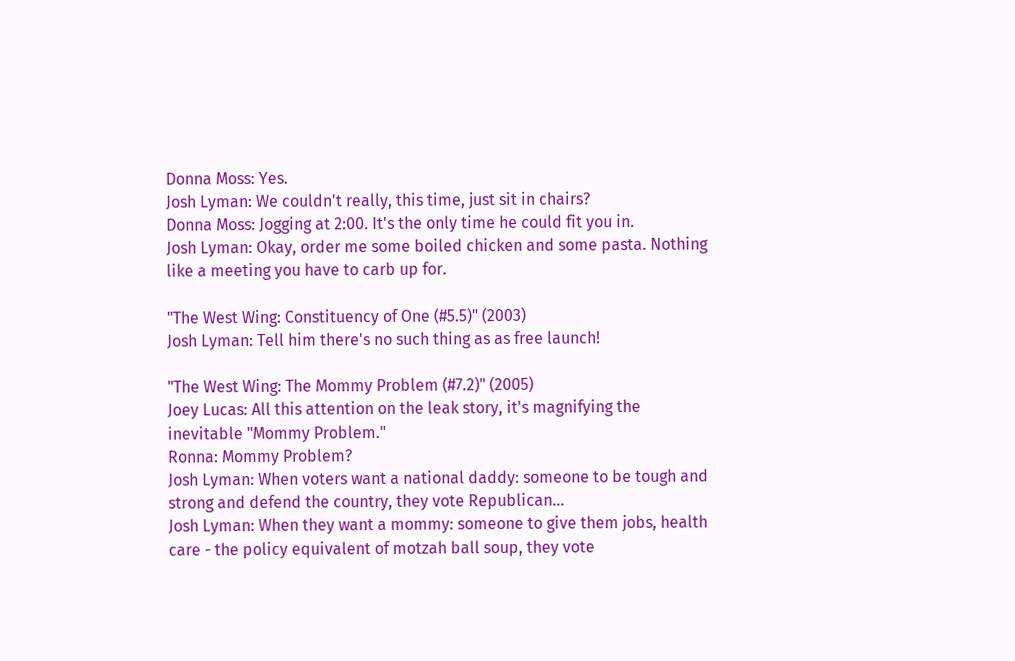Donna Moss: Yes.
Josh Lyman: We couldn't really, this time, just sit in chairs?
Donna Moss: Jogging at 2:00. It's the only time he could fit you in.
Josh Lyman: Okay, order me some boiled chicken and some pasta. Nothing like a meeting you have to carb up for.

"The West Wing: Constituency of One (#5.5)" (2003)
Josh Lyman: Tell him there's no such thing as as free launch!

"The West Wing: The Mommy Problem (#7.2)" (2005)
Joey Lucas: All this attention on the leak story, it's magnifying the inevitable "Mommy Problem."
Ronna: Mommy Problem?
Josh Lyman: When voters want a national daddy: someone to be tough and strong and defend the country, they vote Republican...
Josh Lyman: When they want a mommy: someone to give them jobs, health care - the policy equivalent of motzah ball soup, they vote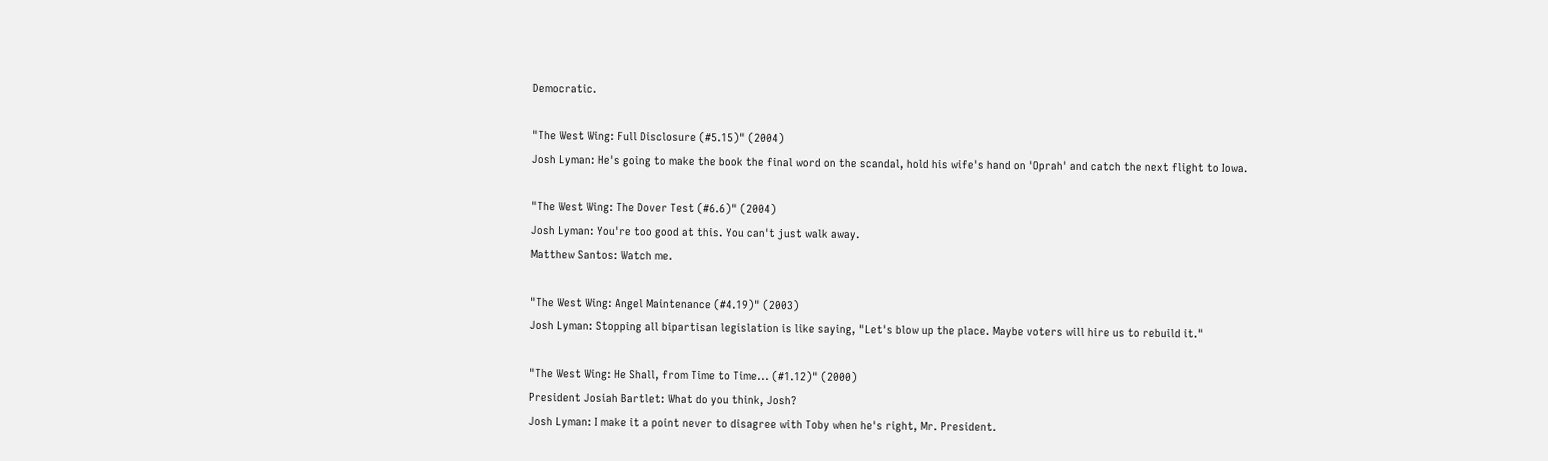Democratic.

"The West Wing: Full Disclosure (#5.15)" (2004)
Josh Lyman: He's going to make the book the final word on the scandal, hold his wife's hand on 'Oprah' and catch the next flight to Iowa.

"The West Wing: The Dover Test (#6.6)" (2004)
Josh Lyman: You're too good at this. You can't just walk away.
Matthew Santos: Watch me.

"The West Wing: Angel Maintenance (#4.19)" (2003)
Josh Lyman: Stopping all bipartisan legislation is like saying, "Let's blow up the place. Maybe voters will hire us to rebuild it."

"The West Wing: He Shall, from Time to Time... (#1.12)" (2000)
President Josiah Bartlet: What do you think, Josh?
Josh Lyman: I make it a point never to disagree with Toby when he's right, Mr. President.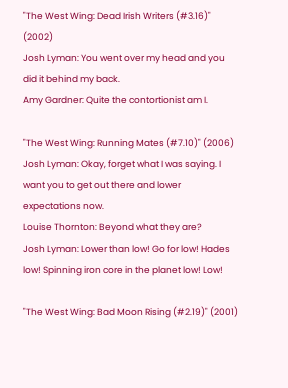"The West Wing: Dead Irish Writers (#3.16)" (2002)
Josh Lyman: You went over my head and you did it behind my back.
Amy Gardner: Quite the contortionist am I.

"The West Wing: Running Mates (#7.10)" (2006)
Josh Lyman: Okay, forget what I was saying. I want you to get out there and lower expectations now.
Louise Thornton: Beyond what they are?
Josh Lyman: Lower than low! Go for low! Hades low! Spinning iron core in the planet low! Low!

"The West Wing: Bad Moon Rising (#2.19)" (2001)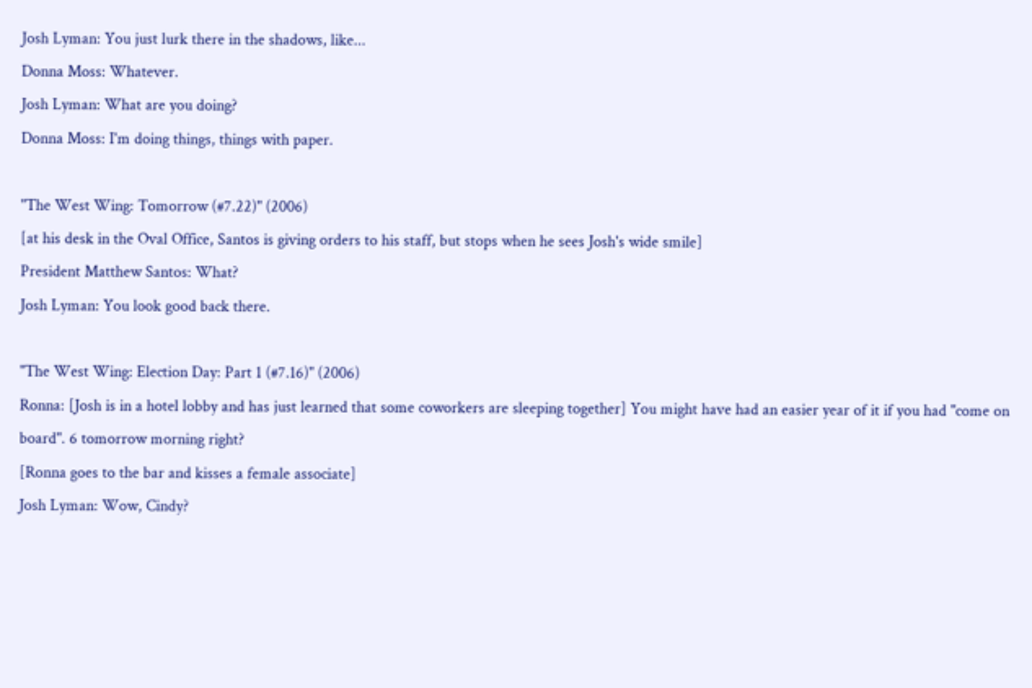Josh Lyman: You just lurk there in the shadows, like...
Donna Moss: Whatever.
Josh Lyman: What are you doing?
Donna Moss: I'm doing things, things with paper.

"The West Wing: Tomorrow (#7.22)" (2006)
[at his desk in the Oval Office, Santos is giving orders to his staff, but stops when he sees Josh's wide smile]
President Matthew Santos: What?
Josh Lyman: You look good back there.

"The West Wing: Election Day: Part 1 (#7.16)" (2006)
Ronna: [Josh is in a hotel lobby and has just learned that some coworkers are sleeping together] You might have had an easier year of it if you had "come on board". 6 tomorrow morning right?
[Ronna goes to the bar and kisses a female associate]
Josh Lyman: Wow, Cindy?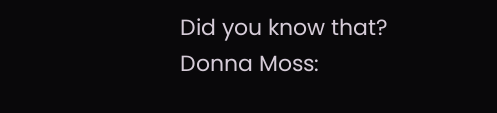Did you know that?
Donna Moss: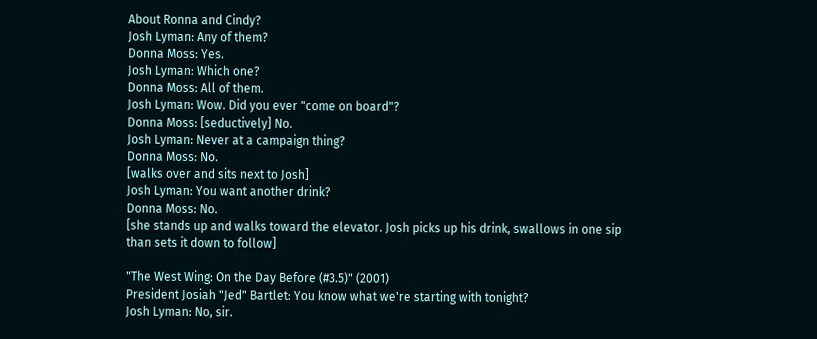About Ronna and Cindy?
Josh Lyman: Any of them?
Donna Moss: Yes.
Josh Lyman: Which one?
Donna Moss: All of them.
Josh Lyman: Wow. Did you ever "come on board"?
Donna Moss: [seductively] No.
Josh Lyman: Never at a campaign thing?
Donna Moss: No.
[walks over and sits next to Josh]
Josh Lyman: You want another drink?
Donna Moss: No.
[she stands up and walks toward the elevator. Josh picks up his drink, swallows in one sip than sets it down to follow]

"The West Wing: On the Day Before (#3.5)" (2001)
President Josiah "Jed" Bartlet: You know what we're starting with tonight?
Josh Lyman: No, sir.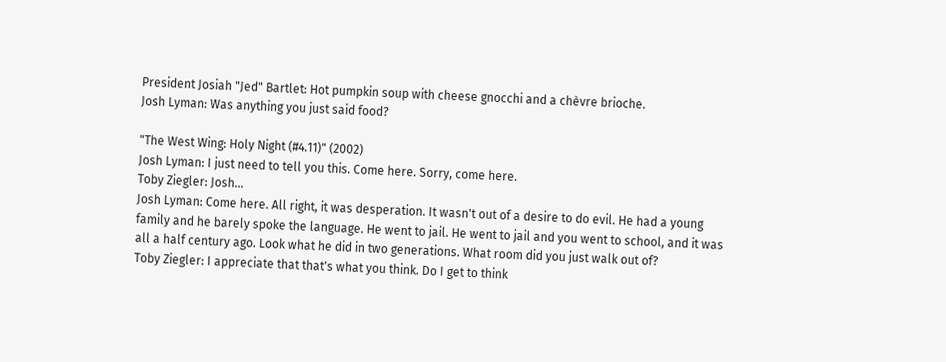President Josiah "Jed" Bartlet: Hot pumpkin soup with cheese gnocchi and a chèvre brioche.
Josh Lyman: Was anything you just said food?

"The West Wing: Holy Night (#4.11)" (2002)
Josh Lyman: I just need to tell you this. Come here. Sorry, come here.
Toby Ziegler: Josh...
Josh Lyman: Come here. All right, it was desperation. It wasn't out of a desire to do evil. He had a young family and he barely spoke the language. He went to jail. He went to jail and you went to school, and it was all a half century ago. Look what he did in two generations. What room did you just walk out of?
Toby Ziegler: I appreciate that that's what you think. Do I get to think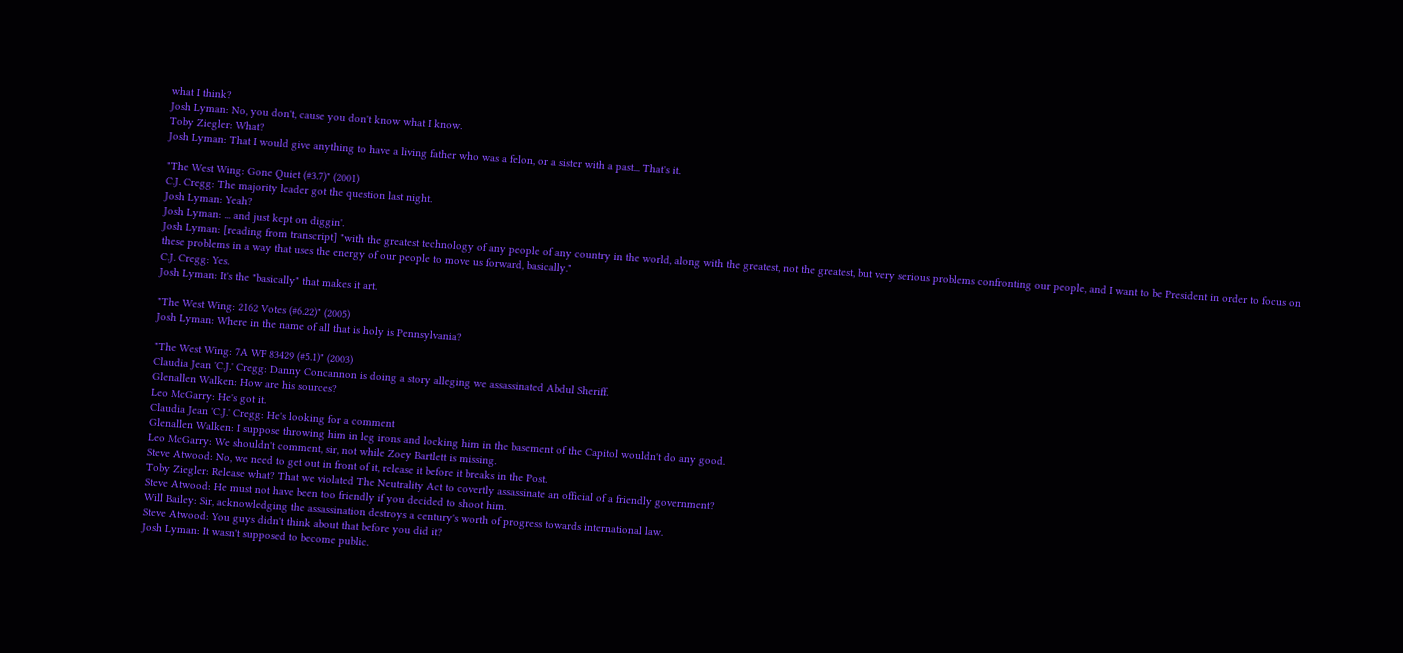what I think?
Josh Lyman: No, you don't, cause you don't know what I know.
Toby Ziegler: What?
Josh Lyman: That I would give anything to have a living father who was a felon, or a sister with a past... That's it.

"The West Wing: Gone Quiet (#3.7)" (2001)
C.J. Cregg: The majority leader got the question last night.
Josh Lyman: Yeah?
Josh Lyman: ... and just kept on diggin'.
Josh Lyman: [reading from transcript] "with the greatest technology of any people of any country in the world, along with the greatest, not the greatest, but very serious problems confronting our people, and I want to be President in order to focus on these problems in a way that uses the energy of our people to move us forward, basically."
C.J. Cregg: Yes.
Josh Lyman: It's the "basically" that makes it art.

"The West Wing: 2162 Votes (#6.22)" (2005)
Josh Lyman: Where in the name of all that is holy is Pennsylvania?

"The West Wing: 7A WF 83429 (#5.1)" (2003)
Claudia Jean 'C.J.' Cregg: Danny Concannon is doing a story alleging we assassinated Abdul Sheriff.
Glenallen Walken: How are his sources?
Leo McGarry: He's got it.
Claudia Jean 'C.J.' Cregg: He's looking for a comment
Glenallen Walken: I suppose throwing him in leg irons and locking him in the basement of the Capitol wouldn't do any good.
Leo McGarry: We shouldn't comment, sir, not while Zoey Bartlett is missing.
Steve Atwood: No, we need to get out in front of it, release it before it breaks in the Post.
Toby Ziegler: Release what? That we violated The Neutrality Act to covertly assassinate an official of a friendly government?
Steve Atwood: He must not have been too friendly if you decided to shoot him.
Will Bailey: Sir, acknowledging the assassination destroys a century's worth of progress towards international law.
Steve Atwood: You guys didn't think about that before you did it?
Josh Lyman: It wasn't supposed to become public.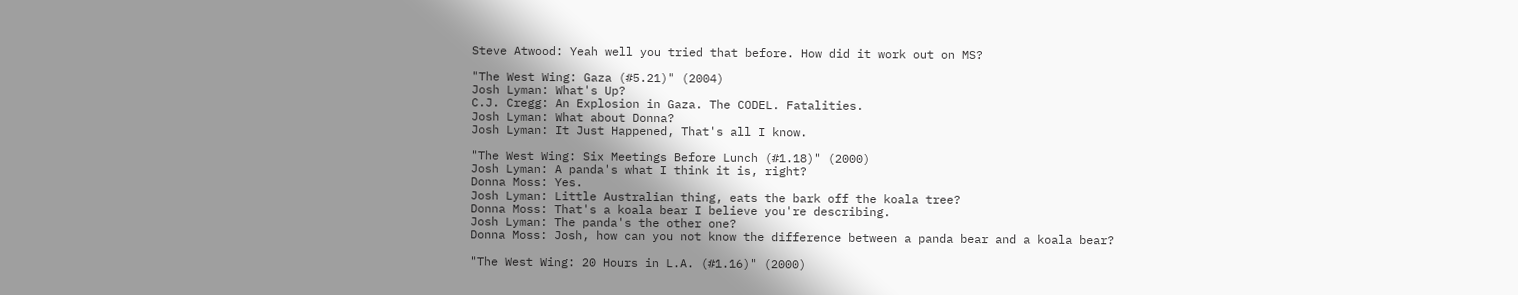Steve Atwood: Yeah well you tried that before. How did it work out on MS?

"The West Wing: Gaza (#5.21)" (2004)
Josh Lyman: What's Up?
C.J. Cregg: An Explosion in Gaza. The CODEL. Fatalities.
Josh Lyman: What about Donna?
Josh Lyman: It Just Happened, That's all I know.

"The West Wing: Six Meetings Before Lunch (#1.18)" (2000)
Josh Lyman: A panda's what I think it is, right?
Donna Moss: Yes.
Josh Lyman: Little Australian thing, eats the bark off the koala tree?
Donna Moss: That's a koala bear I believe you're describing.
Josh Lyman: The panda's the other one?
Donna Moss: Josh, how can you not know the difference between a panda bear and a koala bear?

"The West Wing: 20 Hours in L.A. (#1.16)" (2000)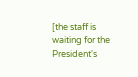[the staff is waiting for the President's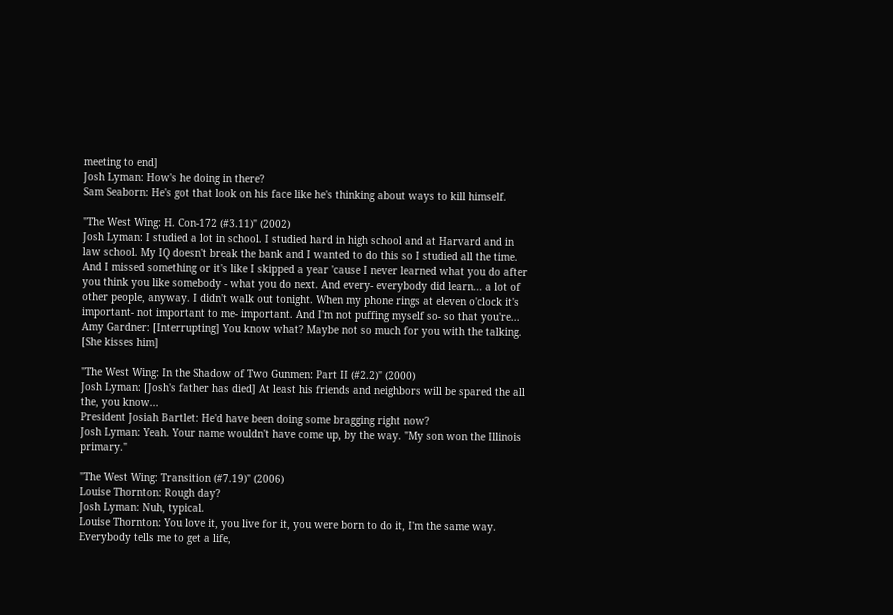meeting to end]
Josh Lyman: How's he doing in there?
Sam Seaborn: He's got that look on his face like he's thinking about ways to kill himself.

"The West Wing: H. Con-172 (#3.11)" (2002)
Josh Lyman: I studied a lot in school. I studied hard in high school and at Harvard and in law school. My IQ doesn't break the bank and I wanted to do this so I studied all the time. And I missed something or it's like I skipped a year 'cause I never learned what you do after you think you like somebody - what you do next. And every- everybody did learn... a lot of other people, anyway. I didn't walk out tonight. When my phone rings at eleven o'clock it's important- not important to me- important. And I'm not puffing myself so- so that you're...
Amy Gardner: [Interrupting] You know what? Maybe not so much for you with the talking.
[She kisses him]

"The West Wing: In the Shadow of Two Gunmen: Part II (#2.2)" (2000)
Josh Lyman: [Josh's father has died] At least his friends and neighbors will be spared the all the, you know...
President Josiah Bartlet: He'd have been doing some bragging right now?
Josh Lyman: Yeah. Your name wouldn't have come up, by the way. "My son won the Illinois primary."

"The West Wing: Transition (#7.19)" (2006)
Louise Thornton: Rough day?
Josh Lyman: Nuh, typical.
Louise Thornton: You love it, you live for it, you were born to do it, I'm the same way. Everybody tells me to get a life,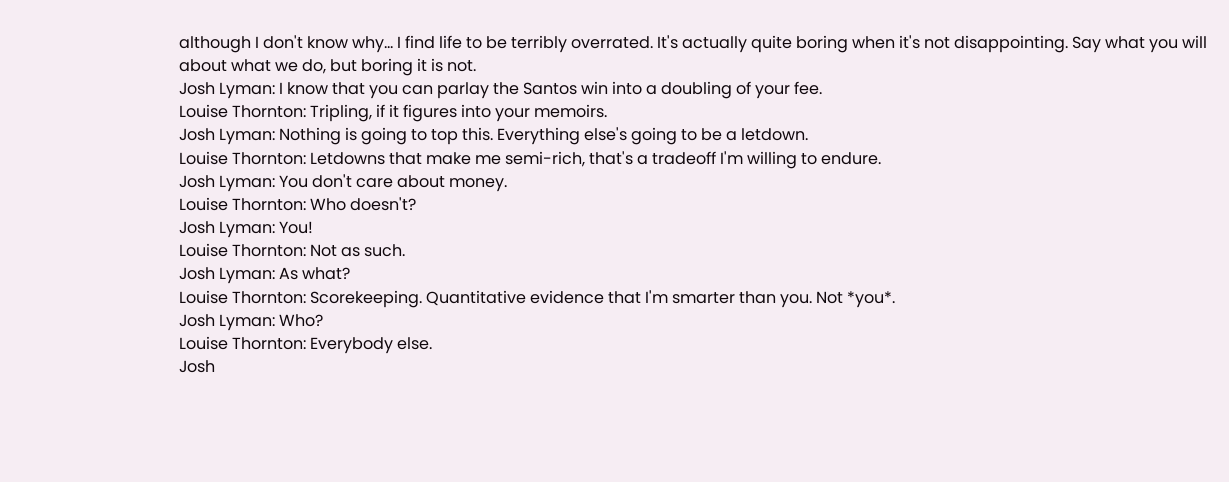although I don't know why... I find life to be terribly overrated. It's actually quite boring when it's not disappointing. Say what you will about what we do, but boring it is not.
Josh Lyman: I know that you can parlay the Santos win into a doubling of your fee.
Louise Thornton: Tripling, if it figures into your memoirs.
Josh Lyman: Nothing is going to top this. Everything else's going to be a letdown.
Louise Thornton: Letdowns that make me semi-rich, that's a tradeoff I'm willing to endure.
Josh Lyman: You don't care about money.
Louise Thornton: Who doesn't?
Josh Lyman: You!
Louise Thornton: Not as such.
Josh Lyman: As what?
Louise Thornton: Scorekeeping. Quantitative evidence that I'm smarter than you. Not *you*.
Josh Lyman: Who?
Louise Thornton: Everybody else.
Josh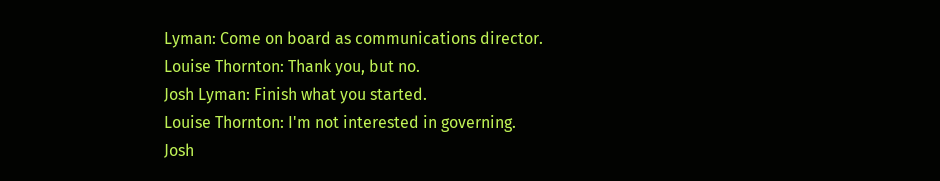Lyman: Come on board as communications director.
Louise Thornton: Thank you, but no.
Josh Lyman: Finish what you started.
Louise Thornton: I'm not interested in governing.
Josh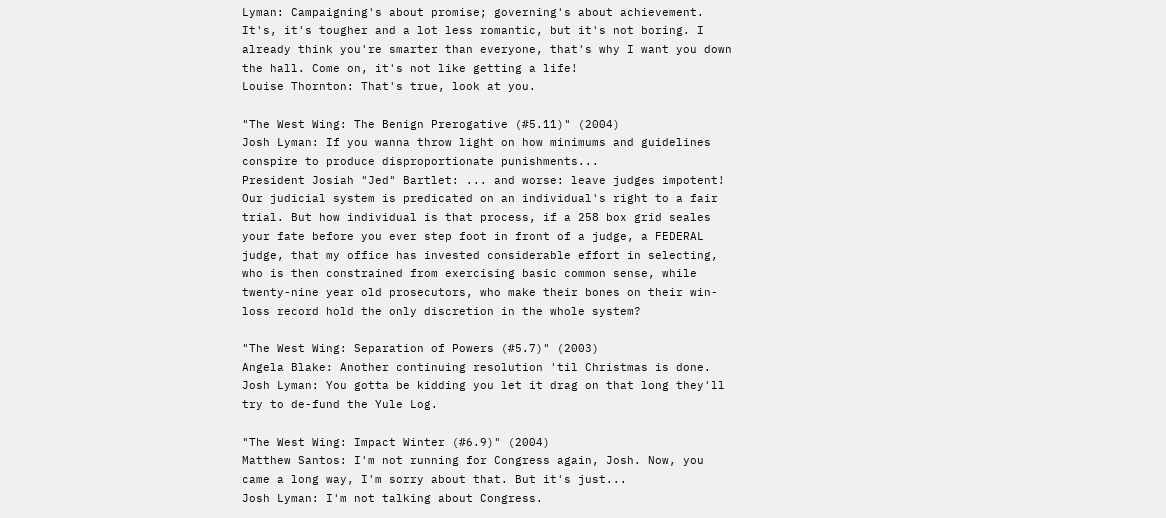Lyman: Campaigning's about promise; governing's about achievement. It's, it's tougher and a lot less romantic, but it's not boring. I already think you're smarter than everyone, that's why I want you down the hall. Come on, it's not like getting a life!
Louise Thornton: That's true, look at you.

"The West Wing: The Benign Prerogative (#5.11)" (2004)
Josh Lyman: If you wanna throw light on how minimums and guidelines conspire to produce disproportionate punishments...
President Josiah "Jed" Bartlet: ... and worse: leave judges impotent! Our judicial system is predicated on an individual's right to a fair trial. But how individual is that process, if a 258 box grid seales your fate before you ever step foot in front of a judge, a FEDERAL judge, that my office has invested considerable effort in selecting, who is then constrained from exercising basic common sense, while twenty-nine year old prosecutors, who make their bones on their win-loss record hold the only discretion in the whole system?

"The West Wing: Separation of Powers (#5.7)" (2003)
Angela Blake: Another continuing resolution 'til Christmas is done.
Josh Lyman: You gotta be kidding you let it drag on that long they'll try to de-fund the Yule Log.

"The West Wing: Impact Winter (#6.9)" (2004)
Matthew Santos: I'm not running for Congress again, Josh. Now, you came a long way, I'm sorry about that. But it's just...
Josh Lyman: I'm not talking about Congress.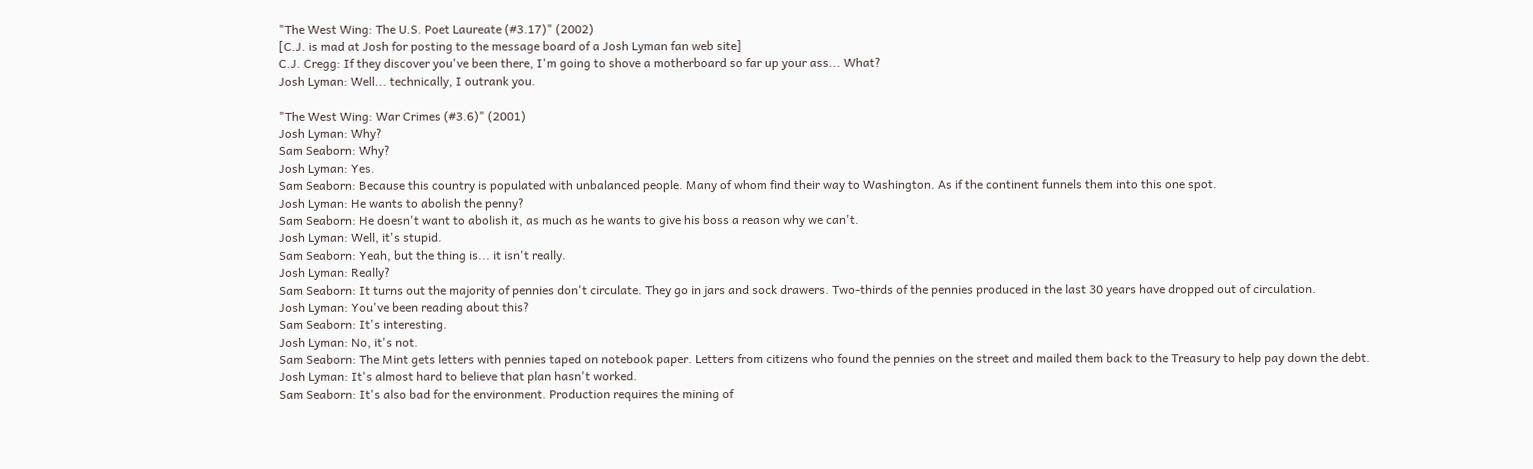"The West Wing: The U.S. Poet Laureate (#3.17)" (2002)
[C.J. is mad at Josh for posting to the message board of a Josh Lyman fan web site]
C.J. Cregg: If they discover you've been there, I'm going to shove a motherboard so far up your ass... What?
Josh Lyman: Well... technically, I outrank you.

"The West Wing: War Crimes (#3.6)" (2001)
Josh Lyman: Why?
Sam Seaborn: Why?
Josh Lyman: Yes.
Sam Seaborn: Because this country is populated with unbalanced people. Many of whom find their way to Washington. As if the continent funnels them into this one spot.
Josh Lyman: He wants to abolish the penny?
Sam Seaborn: He doesn't want to abolish it, as much as he wants to give his boss a reason why we can't.
Josh Lyman: Well, it's stupid.
Sam Seaborn: Yeah, but the thing is... it isn't really.
Josh Lyman: Really?
Sam Seaborn: It turns out the majority of pennies don't circulate. They go in jars and sock drawers. Two-thirds of the pennies produced in the last 30 years have dropped out of circulation.
Josh Lyman: You've been reading about this?
Sam Seaborn: It's interesting.
Josh Lyman: No, it's not.
Sam Seaborn: The Mint gets letters with pennies taped on notebook paper. Letters from citizens who found the pennies on the street and mailed them back to the Treasury to help pay down the debt.
Josh Lyman: It's almost hard to believe that plan hasn't worked.
Sam Seaborn: It's also bad for the environment. Production requires the mining of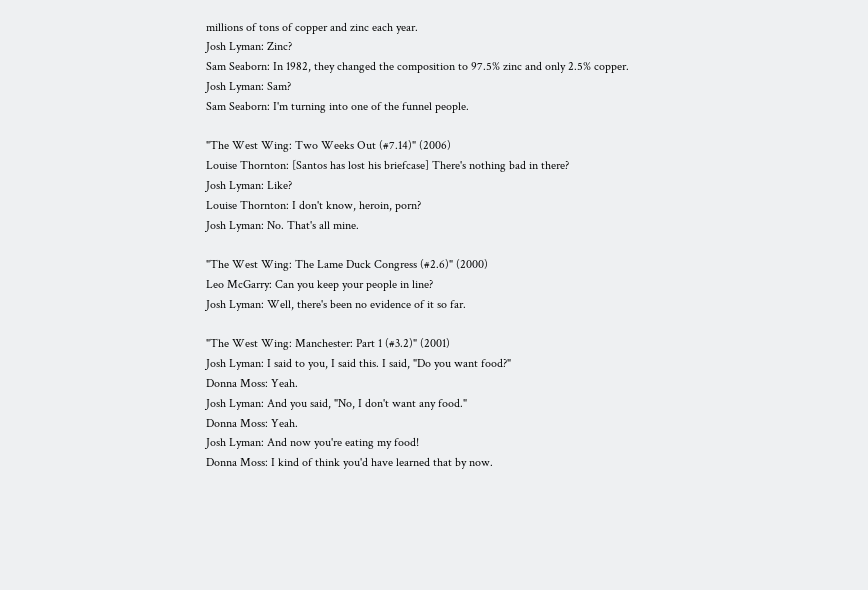millions of tons of copper and zinc each year.
Josh Lyman: Zinc?
Sam Seaborn: In 1982, they changed the composition to 97.5% zinc and only 2.5% copper.
Josh Lyman: Sam?
Sam Seaborn: I'm turning into one of the funnel people.

"The West Wing: Two Weeks Out (#7.14)" (2006)
Louise Thornton: [Santos has lost his briefcase] There's nothing bad in there?
Josh Lyman: Like?
Louise Thornton: I don't know, heroin, porn?
Josh Lyman: No. That's all mine.

"The West Wing: The Lame Duck Congress (#2.6)" (2000)
Leo McGarry: Can you keep your people in line?
Josh Lyman: Well, there's been no evidence of it so far.

"The West Wing: Manchester: Part 1 (#3.2)" (2001)
Josh Lyman: I said to you, I said this. I said, "Do you want food?"
Donna Moss: Yeah.
Josh Lyman: And you said, "No, I don't want any food."
Donna Moss: Yeah.
Josh Lyman: And now you're eating my food!
Donna Moss: I kind of think you'd have learned that by now.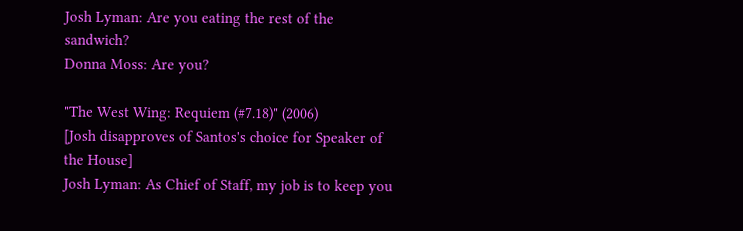Josh Lyman: Are you eating the rest of the sandwich?
Donna Moss: Are you?

"The West Wing: Requiem (#7.18)" (2006)
[Josh disapproves of Santos's choice for Speaker of the House]
Josh Lyman: As Chief of Staff, my job is to keep you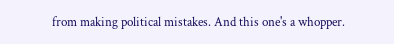from making political mistakes. And this one's a whopper.